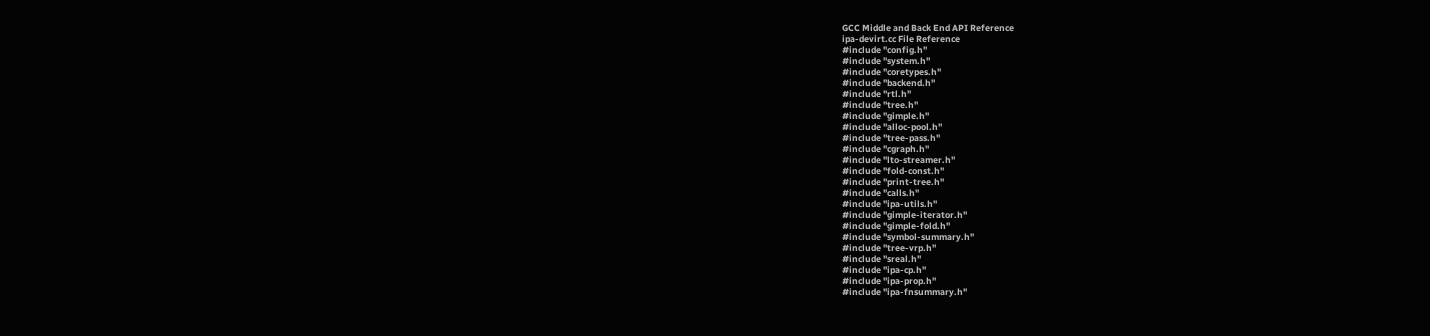GCC Middle and Back End API Reference
ipa-devirt.cc File Reference
#include "config.h"
#include "system.h"
#include "coretypes.h"
#include "backend.h"
#include "rtl.h"
#include "tree.h"
#include "gimple.h"
#include "alloc-pool.h"
#include "tree-pass.h"
#include "cgraph.h"
#include "lto-streamer.h"
#include "fold-const.h"
#include "print-tree.h"
#include "calls.h"
#include "ipa-utils.h"
#include "gimple-iterator.h"
#include "gimple-fold.h"
#include "symbol-summary.h"
#include "tree-vrp.h"
#include "sreal.h"
#include "ipa-cp.h"
#include "ipa-prop.h"
#include "ipa-fnsummary.h"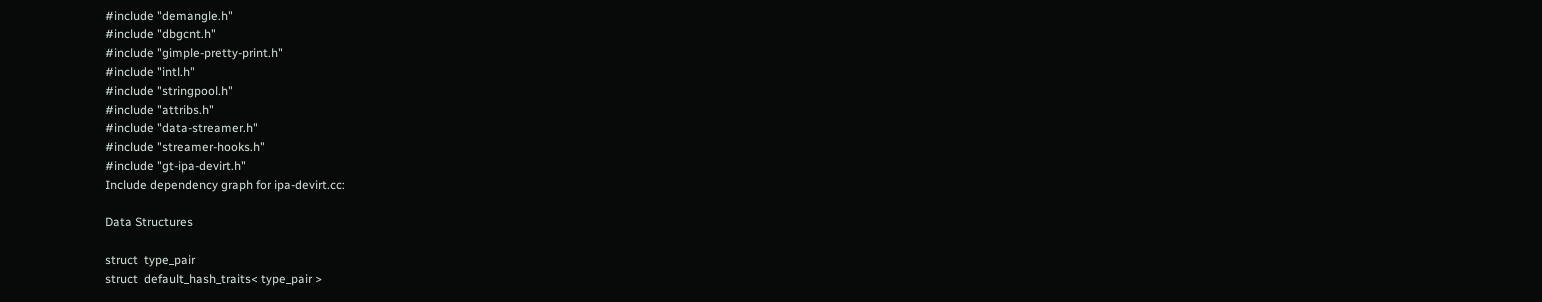#include "demangle.h"
#include "dbgcnt.h"
#include "gimple-pretty-print.h"
#include "intl.h"
#include "stringpool.h"
#include "attribs.h"
#include "data-streamer.h"
#include "streamer-hooks.h"
#include "gt-ipa-devirt.h"
Include dependency graph for ipa-devirt.cc:

Data Structures

struct  type_pair
struct  default_hash_traits< type_pair >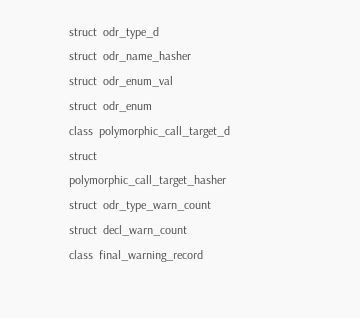struct  odr_type_d
struct  odr_name_hasher
struct  odr_enum_val
struct  odr_enum
class  polymorphic_call_target_d
struct  polymorphic_call_target_hasher
struct  odr_type_warn_count
struct  decl_warn_count
class  final_warning_record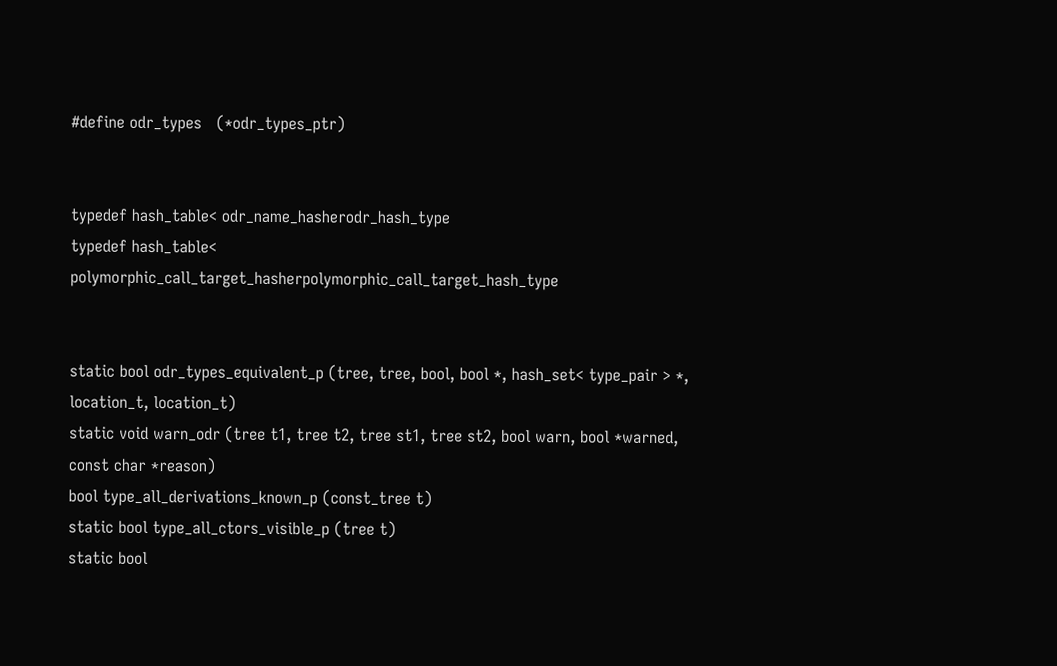#define odr_types   (*odr_types_ptr)


typedef hash_table< odr_name_hasherodr_hash_type
typedef hash_table< polymorphic_call_target_hasherpolymorphic_call_target_hash_type


static bool odr_types_equivalent_p (tree, tree, bool, bool *, hash_set< type_pair > *, location_t, location_t)
static void warn_odr (tree t1, tree t2, tree st1, tree st2, bool warn, bool *warned, const char *reason)
bool type_all_derivations_known_p (const_tree t)
static bool type_all_ctors_visible_p (tree t)
static bool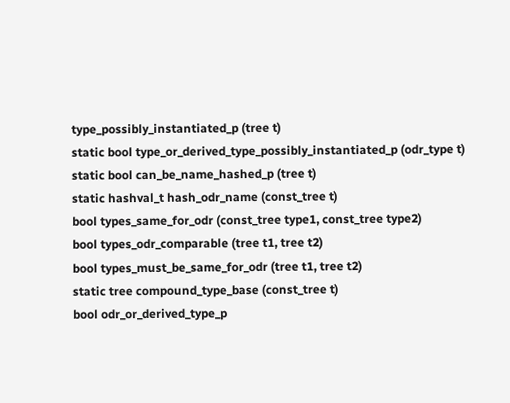type_possibly_instantiated_p (tree t)
static bool type_or_derived_type_possibly_instantiated_p (odr_type t)
static bool can_be_name_hashed_p (tree t)
static hashval_t hash_odr_name (const_tree t)
bool types_same_for_odr (const_tree type1, const_tree type2)
bool types_odr_comparable (tree t1, tree t2)
bool types_must_be_same_for_odr (tree t1, tree t2)
static tree compound_type_base (const_tree t)
bool odr_or_derived_type_p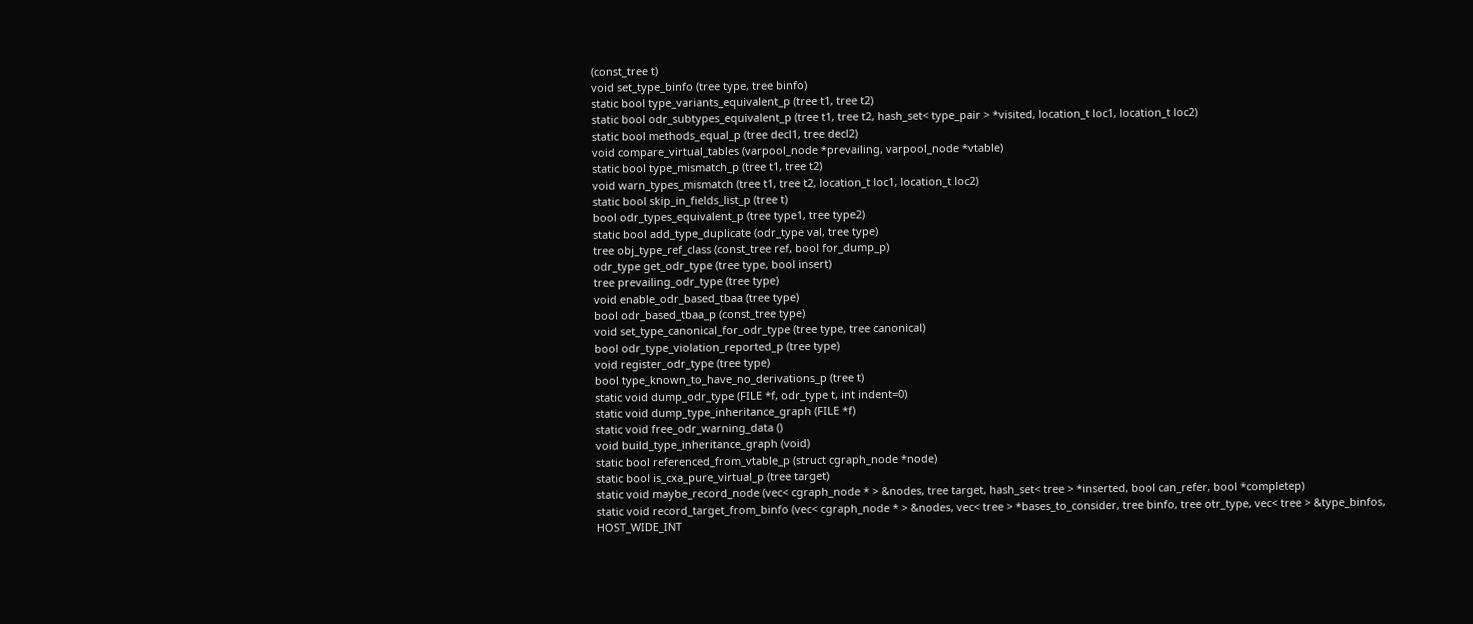(const_tree t)
void set_type_binfo (tree type, tree binfo)
static bool type_variants_equivalent_p (tree t1, tree t2)
static bool odr_subtypes_equivalent_p (tree t1, tree t2, hash_set< type_pair > *visited, location_t loc1, location_t loc2)
static bool methods_equal_p (tree decl1, tree decl2)
void compare_virtual_tables (varpool_node *prevailing, varpool_node *vtable)
static bool type_mismatch_p (tree t1, tree t2)
void warn_types_mismatch (tree t1, tree t2, location_t loc1, location_t loc2)
static bool skip_in_fields_list_p (tree t)
bool odr_types_equivalent_p (tree type1, tree type2)
static bool add_type_duplicate (odr_type val, tree type)
tree obj_type_ref_class (const_tree ref, bool for_dump_p)
odr_type get_odr_type (tree type, bool insert)
tree prevailing_odr_type (tree type)
void enable_odr_based_tbaa (tree type)
bool odr_based_tbaa_p (const_tree type)
void set_type_canonical_for_odr_type (tree type, tree canonical)
bool odr_type_violation_reported_p (tree type)
void register_odr_type (tree type)
bool type_known_to_have_no_derivations_p (tree t)
static void dump_odr_type (FILE *f, odr_type t, int indent=0)
static void dump_type_inheritance_graph (FILE *f)
static void free_odr_warning_data ()
void build_type_inheritance_graph (void)
static bool referenced_from_vtable_p (struct cgraph_node *node)
static bool is_cxa_pure_virtual_p (tree target)
static void maybe_record_node (vec< cgraph_node * > &nodes, tree target, hash_set< tree > *inserted, bool can_refer, bool *completep)
static void record_target_from_binfo (vec< cgraph_node * > &nodes, vec< tree > *bases_to_consider, tree binfo, tree otr_type, vec< tree > &type_binfos, HOST_WIDE_INT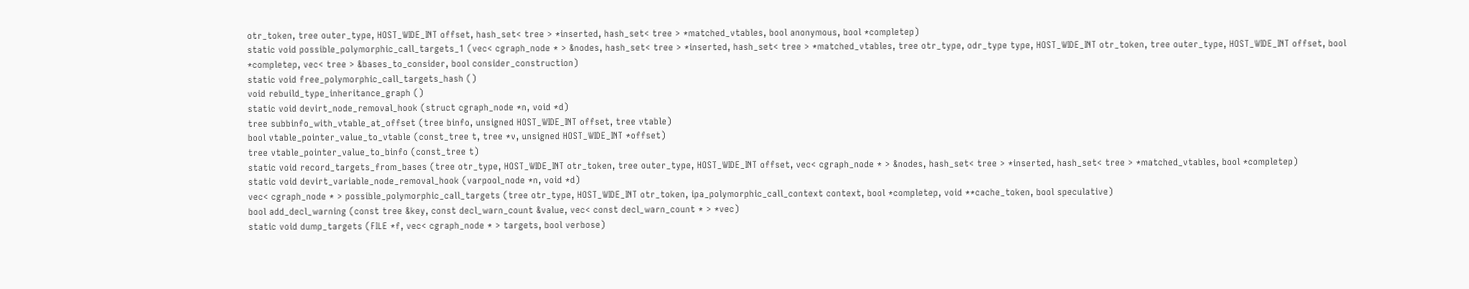otr_token, tree outer_type, HOST_WIDE_INT offset, hash_set< tree > *inserted, hash_set< tree > *matched_vtables, bool anonymous, bool *completep)
static void possible_polymorphic_call_targets_1 (vec< cgraph_node * > &nodes, hash_set< tree > *inserted, hash_set< tree > *matched_vtables, tree otr_type, odr_type type, HOST_WIDE_INT otr_token, tree outer_type, HOST_WIDE_INT offset, bool *completep, vec< tree > &bases_to_consider, bool consider_construction)
static void free_polymorphic_call_targets_hash ()
void rebuild_type_inheritance_graph ()
static void devirt_node_removal_hook (struct cgraph_node *n, void *d)
tree subbinfo_with_vtable_at_offset (tree binfo, unsigned HOST_WIDE_INT offset, tree vtable)
bool vtable_pointer_value_to_vtable (const_tree t, tree *v, unsigned HOST_WIDE_INT *offset)
tree vtable_pointer_value_to_binfo (const_tree t)
static void record_targets_from_bases (tree otr_type, HOST_WIDE_INT otr_token, tree outer_type, HOST_WIDE_INT offset, vec< cgraph_node * > &nodes, hash_set< tree > *inserted, hash_set< tree > *matched_vtables, bool *completep)
static void devirt_variable_node_removal_hook (varpool_node *n, void *d)
vec< cgraph_node * > possible_polymorphic_call_targets (tree otr_type, HOST_WIDE_INT otr_token, ipa_polymorphic_call_context context, bool *completep, void **cache_token, bool speculative)
bool add_decl_warning (const tree &key, const decl_warn_count &value, vec< const decl_warn_count * > *vec)
static void dump_targets (FILE *f, vec< cgraph_node * > targets, bool verbose)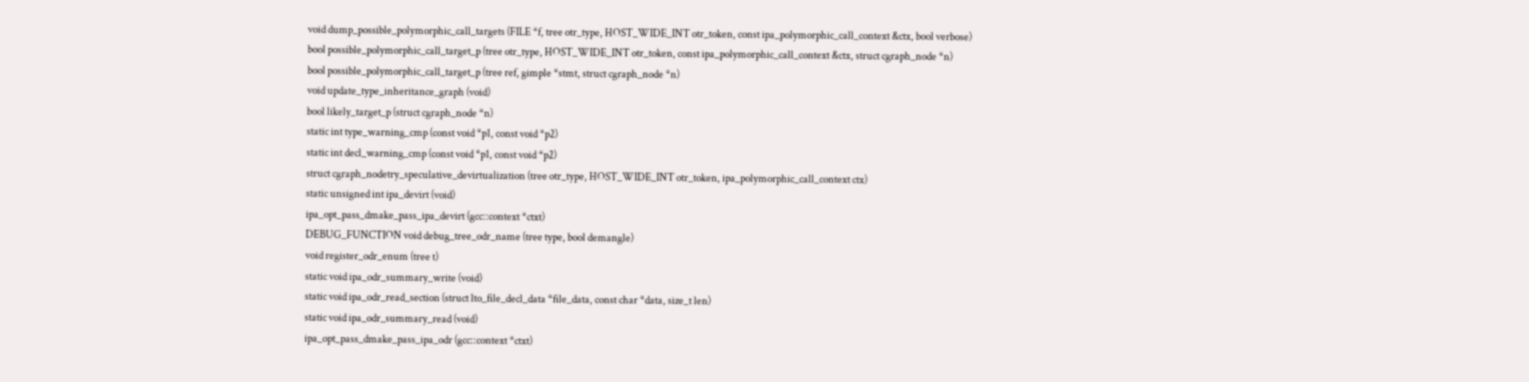void dump_possible_polymorphic_call_targets (FILE *f, tree otr_type, HOST_WIDE_INT otr_token, const ipa_polymorphic_call_context &ctx, bool verbose)
bool possible_polymorphic_call_target_p (tree otr_type, HOST_WIDE_INT otr_token, const ipa_polymorphic_call_context &ctx, struct cgraph_node *n)
bool possible_polymorphic_call_target_p (tree ref, gimple *stmt, struct cgraph_node *n)
void update_type_inheritance_graph (void)
bool likely_target_p (struct cgraph_node *n)
static int type_warning_cmp (const void *p1, const void *p2)
static int decl_warning_cmp (const void *p1, const void *p2)
struct cgraph_nodetry_speculative_devirtualization (tree otr_type, HOST_WIDE_INT otr_token, ipa_polymorphic_call_context ctx)
static unsigned int ipa_devirt (void)
ipa_opt_pass_dmake_pass_ipa_devirt (gcc::context *ctxt)
DEBUG_FUNCTION void debug_tree_odr_name (tree type, bool demangle)
void register_odr_enum (tree t)
static void ipa_odr_summary_write (void)
static void ipa_odr_read_section (struct lto_file_decl_data *file_data, const char *data, size_t len)
static void ipa_odr_summary_read (void)
ipa_opt_pass_dmake_pass_ipa_odr (gcc::context *ctxt)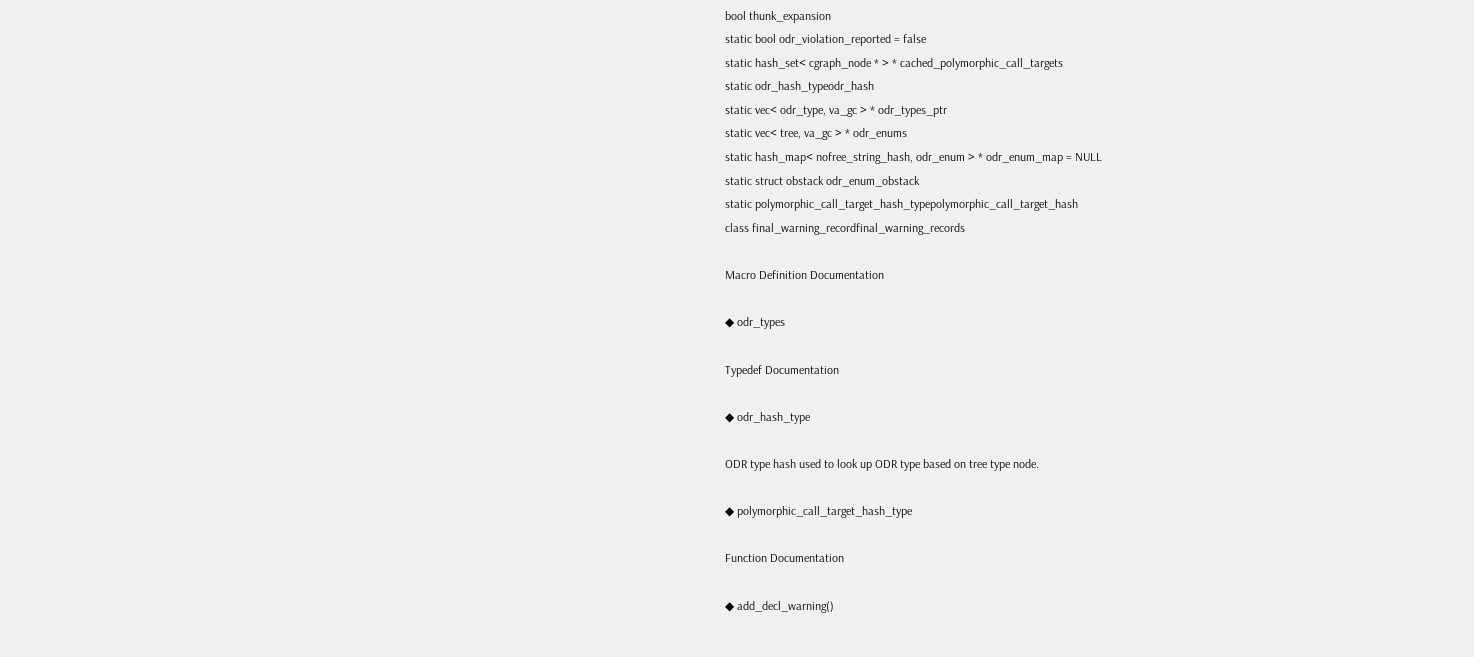bool thunk_expansion
static bool odr_violation_reported = false
static hash_set< cgraph_node * > * cached_polymorphic_call_targets
static odr_hash_typeodr_hash
static vec< odr_type, va_gc > * odr_types_ptr
static vec< tree, va_gc > * odr_enums
static hash_map< nofree_string_hash, odr_enum > * odr_enum_map = NULL
static struct obstack odr_enum_obstack
static polymorphic_call_target_hash_typepolymorphic_call_target_hash
class final_warning_recordfinal_warning_records

Macro Definition Documentation

◆ odr_types

Typedef Documentation

◆ odr_hash_type

ODR type hash used to look up ODR type based on tree type node.

◆ polymorphic_call_target_hash_type

Function Documentation

◆ add_decl_warning()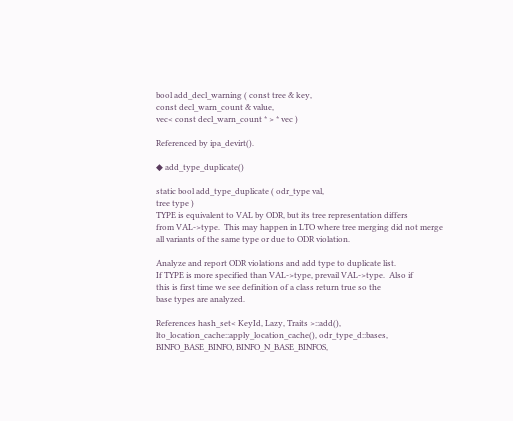bool add_decl_warning ( const tree & key,
const decl_warn_count & value,
vec< const decl_warn_count * > * vec )

Referenced by ipa_devirt().

◆ add_type_duplicate()

static bool add_type_duplicate ( odr_type val,
tree type )
TYPE is equivalent to VAL by ODR, but its tree representation differs
from VAL->type.  This may happen in LTO where tree merging did not merge
all variants of the same type or due to ODR violation.

Analyze and report ODR violations and add type to duplicate list.
If TYPE is more specified than VAL->type, prevail VAL->type.  Also if
this is first time we see definition of a class return true so the
base types are analyzed.

References hash_set< KeyId, Lazy, Traits >::add(), lto_location_cache::apply_location_cache(), odr_type_d::bases, BINFO_BASE_BINFO, BINFO_N_BASE_BINFOS,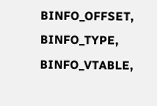BINFO_OFFSET, BINFO_TYPE, BINFO_VTABLE,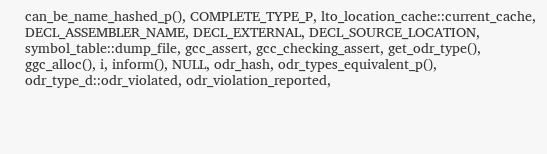can_be_name_hashed_p(), COMPLETE_TYPE_P, lto_location_cache::current_cache, DECL_ASSEMBLER_NAME, DECL_EXTERNAL, DECL_SOURCE_LOCATION, symbol_table::dump_file, gcc_assert, gcc_checking_assert, get_odr_type(), ggc_alloc(), i, inform(), NULL, odr_hash, odr_types_equivalent_p(), odr_type_d::odr_violated, odr_violation_reported,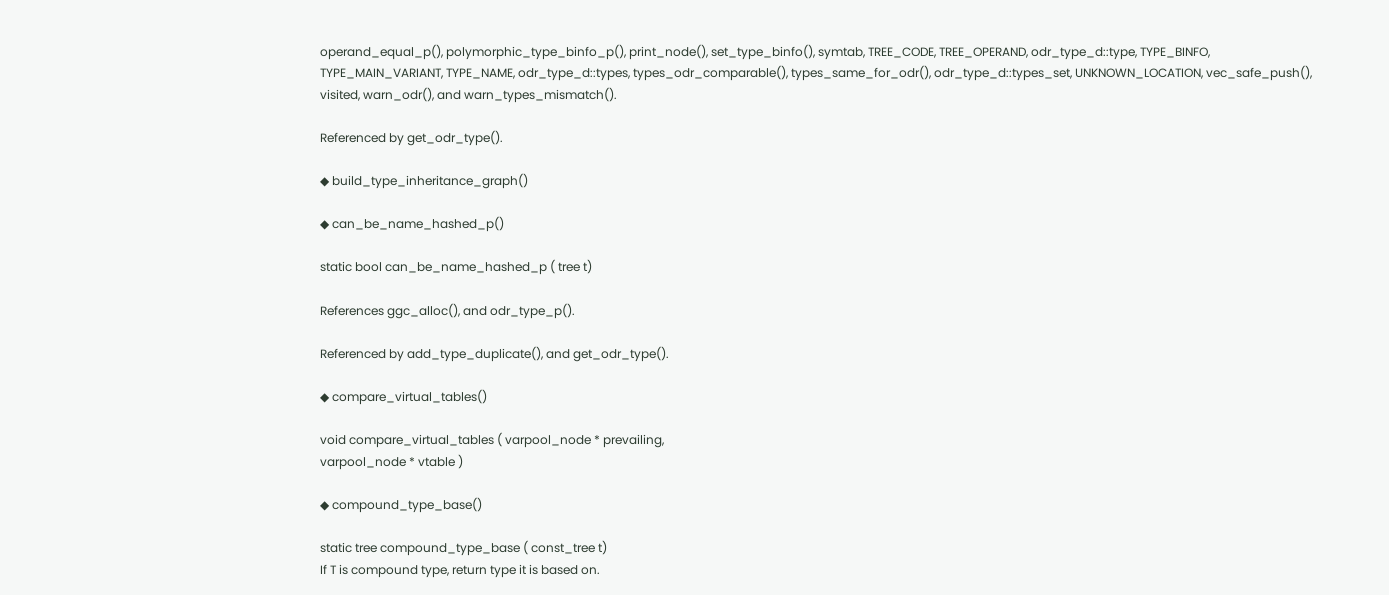operand_equal_p(), polymorphic_type_binfo_p(), print_node(), set_type_binfo(), symtab, TREE_CODE, TREE_OPERAND, odr_type_d::type, TYPE_BINFO, TYPE_MAIN_VARIANT, TYPE_NAME, odr_type_d::types, types_odr_comparable(), types_same_for_odr(), odr_type_d::types_set, UNKNOWN_LOCATION, vec_safe_push(), visited, warn_odr(), and warn_types_mismatch().

Referenced by get_odr_type().

◆ build_type_inheritance_graph()

◆ can_be_name_hashed_p()

static bool can_be_name_hashed_p ( tree t)

References ggc_alloc(), and odr_type_p().

Referenced by add_type_duplicate(), and get_odr_type().

◆ compare_virtual_tables()

void compare_virtual_tables ( varpool_node * prevailing,
varpool_node * vtable )

◆ compound_type_base()

static tree compound_type_base ( const_tree t)
If T is compound type, return type it is based on.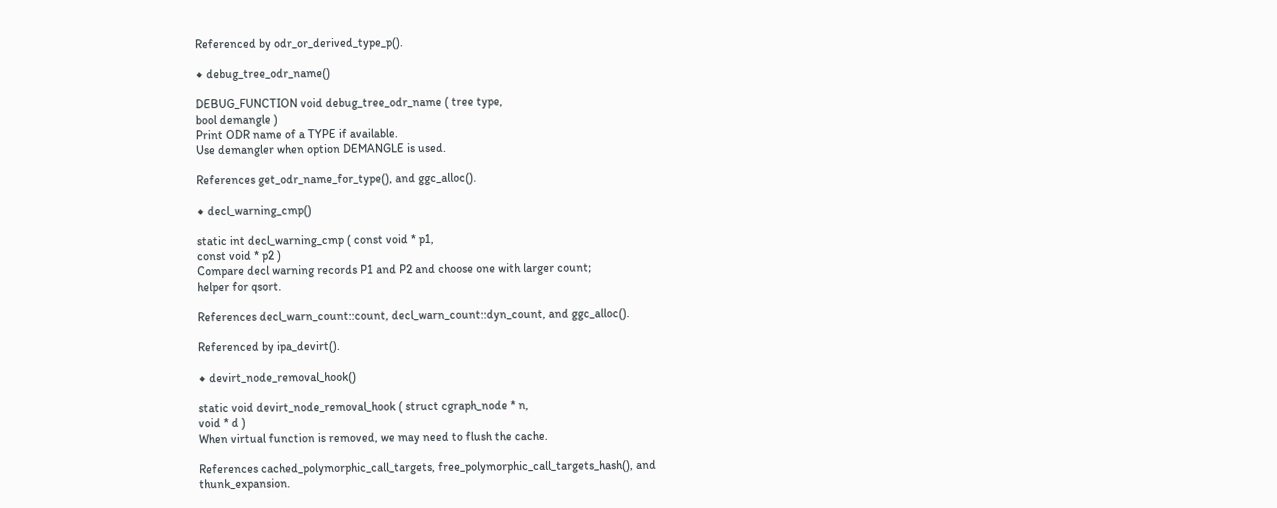Referenced by odr_or_derived_type_p().

◆ debug_tree_odr_name()

DEBUG_FUNCTION void debug_tree_odr_name ( tree type,
bool demangle )
Print ODR name of a TYPE if available.
Use demangler when option DEMANGLE is used.

References get_odr_name_for_type(), and ggc_alloc().

◆ decl_warning_cmp()

static int decl_warning_cmp ( const void * p1,
const void * p2 )
Compare decl warning records P1 and P2 and choose one with larger count;
helper for qsort.

References decl_warn_count::count, decl_warn_count::dyn_count, and ggc_alloc().

Referenced by ipa_devirt().

◆ devirt_node_removal_hook()

static void devirt_node_removal_hook ( struct cgraph_node * n,
void * d )
When virtual function is removed, we may need to flush the cache.

References cached_polymorphic_call_targets, free_polymorphic_call_targets_hash(), and thunk_expansion.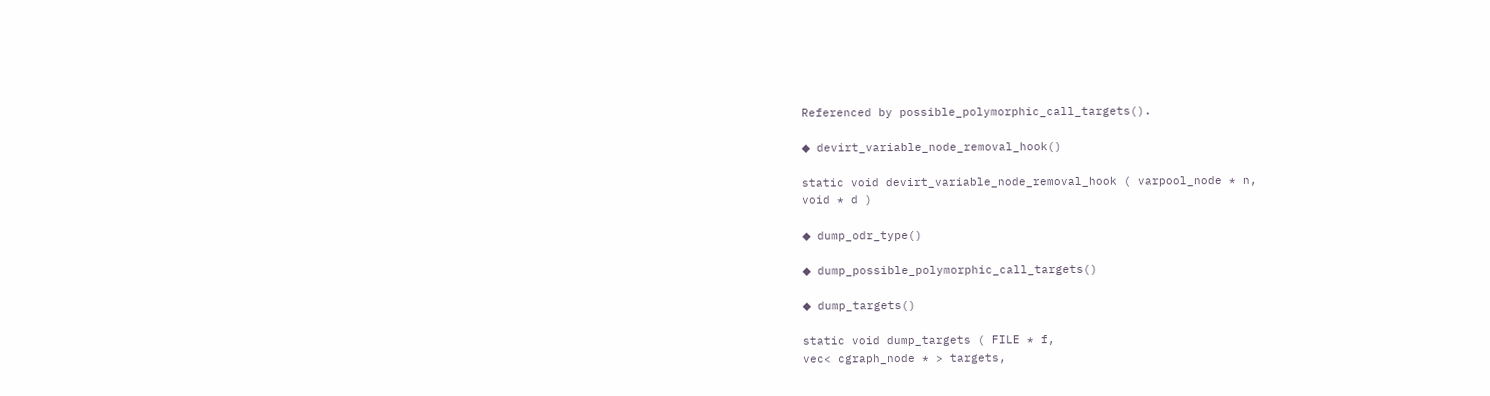Referenced by possible_polymorphic_call_targets().

◆ devirt_variable_node_removal_hook()

static void devirt_variable_node_removal_hook ( varpool_node * n,
void * d )

◆ dump_odr_type()

◆ dump_possible_polymorphic_call_targets()

◆ dump_targets()

static void dump_targets ( FILE * f,
vec< cgraph_node * > targets,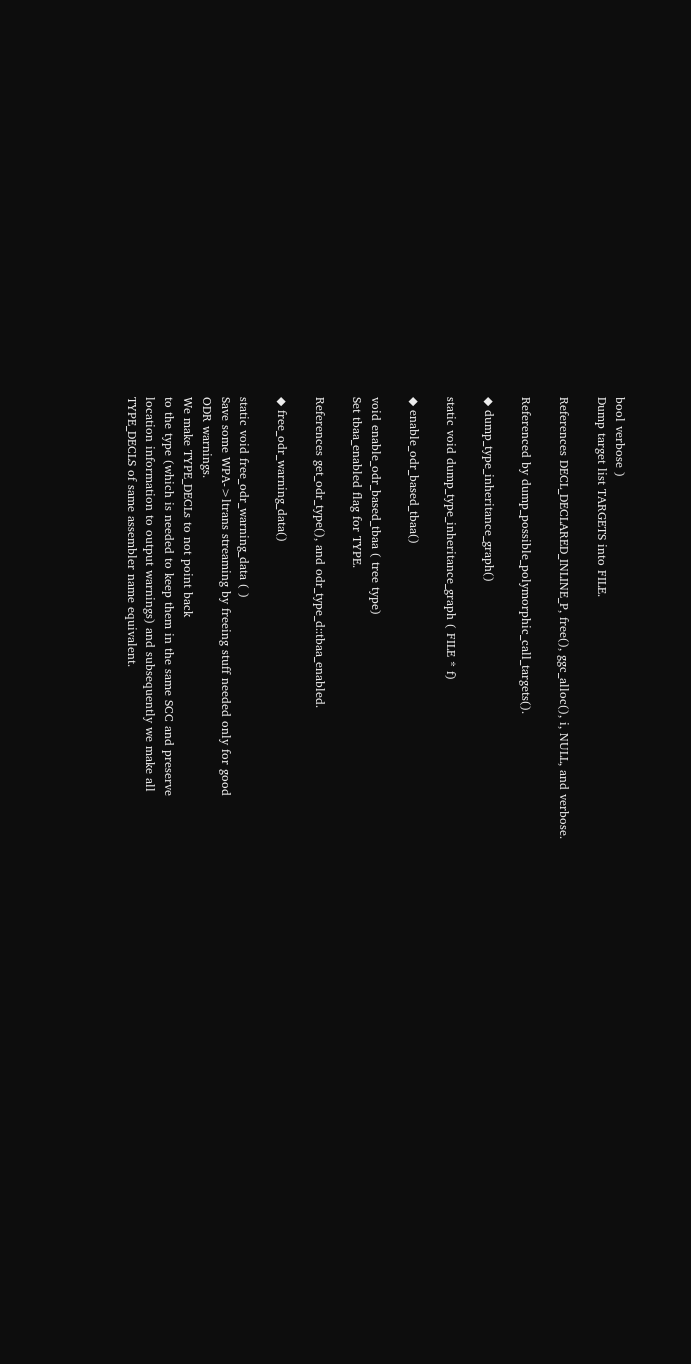bool verbose )
Dump target list TARGETS into FILE.

References DECL_DECLARED_INLINE_P, free(), ggc_alloc(), i, NULL, and verbose.

Referenced by dump_possible_polymorphic_call_targets().

◆ dump_type_inheritance_graph()

static void dump_type_inheritance_graph ( FILE * f)

◆ enable_odr_based_tbaa()

void enable_odr_based_tbaa ( tree type)
Set tbaa_enabled flag for TYPE.

References get_odr_type(), and odr_type_d::tbaa_enabled.

◆ free_odr_warning_data()

static void free_odr_warning_data ( )
Save some WPA->ltrans streaming by freeing stuff needed only for good
ODR warnings.
We make TYPE_DECLs to not point back
to the type (which is needed to keep them in the same SCC and preserve
location information to output warnings) and subsequently we make all
TYPE_DECLS of same assembler name equivalent.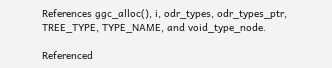References ggc_alloc(), i, odr_types, odr_types_ptr, TREE_TYPE, TYPE_NAME, and void_type_node.

Referenced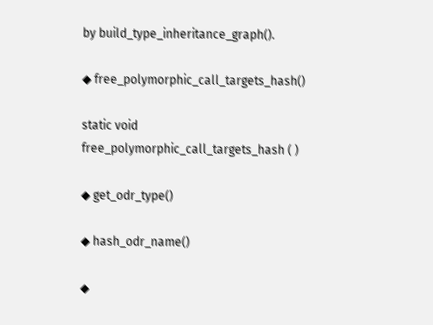by build_type_inheritance_graph().

◆ free_polymorphic_call_targets_hash()

static void free_polymorphic_call_targets_hash ( )

◆ get_odr_type()

◆ hash_odr_name()

◆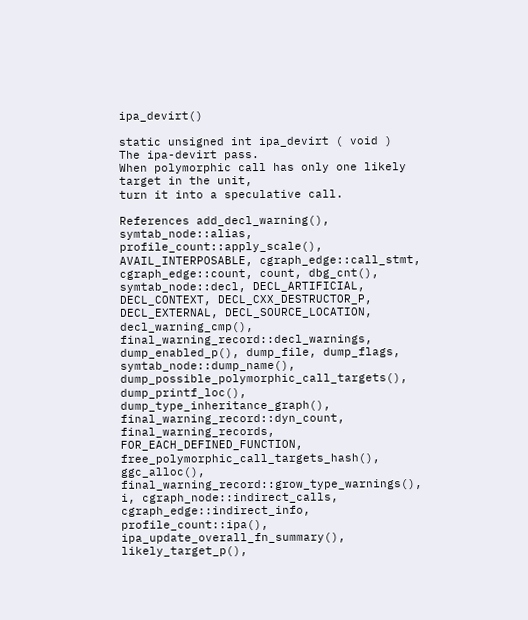ipa_devirt()

static unsigned int ipa_devirt ( void )
The ipa-devirt pass.
When polymorphic call has only one likely target in the unit,
turn it into a speculative call.

References add_decl_warning(), symtab_node::alias, profile_count::apply_scale(), AVAIL_INTERPOSABLE, cgraph_edge::call_stmt, cgraph_edge::count, count, dbg_cnt(), symtab_node::decl, DECL_ARTIFICIAL, DECL_CONTEXT, DECL_CXX_DESTRUCTOR_P, DECL_EXTERNAL, DECL_SOURCE_LOCATION, decl_warning_cmp(), final_warning_record::decl_warnings, dump_enabled_p(), dump_file, dump_flags, symtab_node::dump_name(), dump_possible_polymorphic_call_targets(), dump_printf_loc(), dump_type_inheritance_graph(), final_warning_record::dyn_count, final_warning_records, FOR_EACH_DEFINED_FUNCTION, free_polymorphic_call_targets_hash(), ggc_alloc(), final_warning_record::grow_type_warnings(), i, cgraph_node::indirect_calls, cgraph_edge::indirect_info, profile_count::ipa(), ipa_update_overall_fn_summary(), likely_target_p(),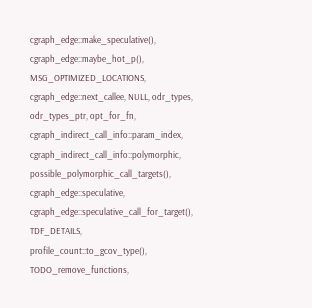cgraph_edge::make_speculative(), cgraph_edge::maybe_hot_p(), MSG_OPTIMIZED_LOCATIONS, cgraph_edge::next_callee, NULL, odr_types, odr_types_ptr, opt_for_fn, cgraph_indirect_call_info::param_index, cgraph_indirect_call_info::polymorphic, possible_polymorphic_call_targets(), cgraph_edge::speculative, cgraph_edge::speculative_call_for_target(), TDF_DETAILS, profile_count::to_gcov_type(), TODO_remove_functions,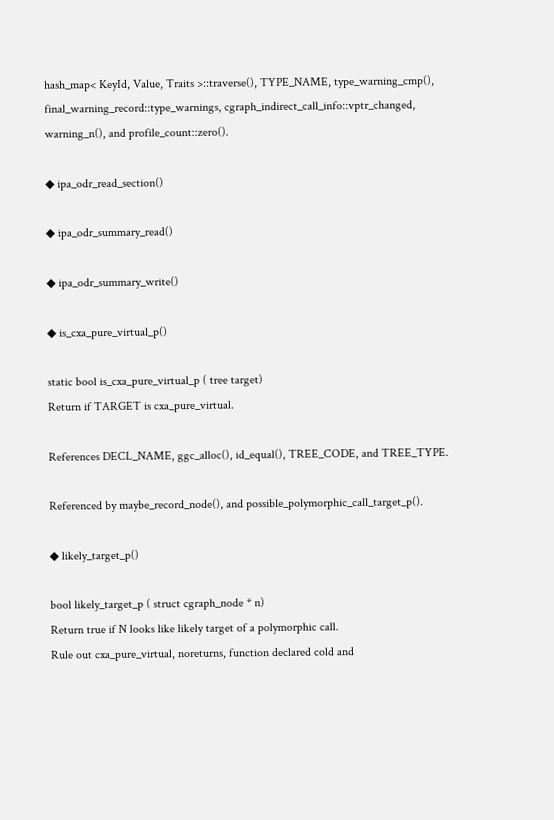hash_map< KeyId, Value, Traits >::traverse(), TYPE_NAME, type_warning_cmp(), final_warning_record::type_warnings, cgraph_indirect_call_info::vptr_changed, warning_n(), and profile_count::zero().

◆ ipa_odr_read_section()

◆ ipa_odr_summary_read()

◆ ipa_odr_summary_write()

◆ is_cxa_pure_virtual_p()

static bool is_cxa_pure_virtual_p ( tree target)
Return if TARGET is cxa_pure_virtual.

References DECL_NAME, ggc_alloc(), id_equal(), TREE_CODE, and TREE_TYPE.

Referenced by maybe_record_node(), and possible_polymorphic_call_target_p().

◆ likely_target_p()

bool likely_target_p ( struct cgraph_node * n)
Return true if N looks like likely target of a polymorphic call.
Rule out cxa_pure_virtual, noreturns, function declared cold and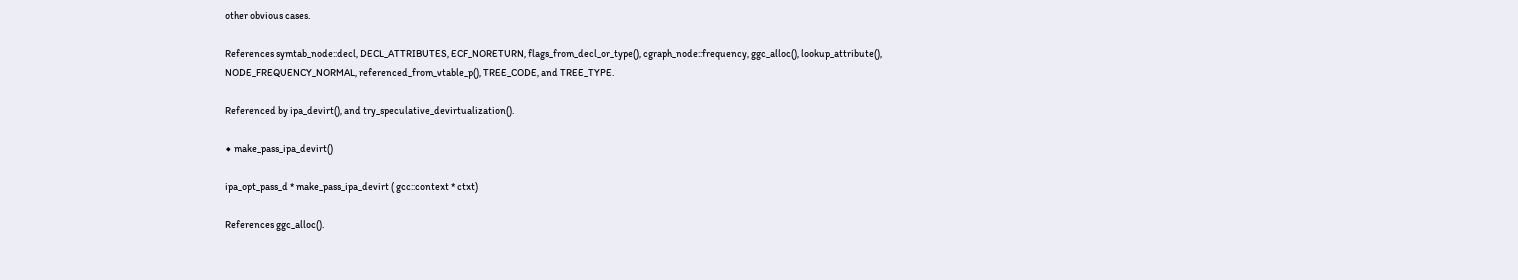other obvious cases.

References symtab_node::decl, DECL_ATTRIBUTES, ECF_NORETURN, flags_from_decl_or_type(), cgraph_node::frequency, ggc_alloc(), lookup_attribute(), NODE_FREQUENCY_NORMAL, referenced_from_vtable_p(), TREE_CODE, and TREE_TYPE.

Referenced by ipa_devirt(), and try_speculative_devirtualization().

◆ make_pass_ipa_devirt()

ipa_opt_pass_d * make_pass_ipa_devirt ( gcc::context * ctxt)

References ggc_alloc().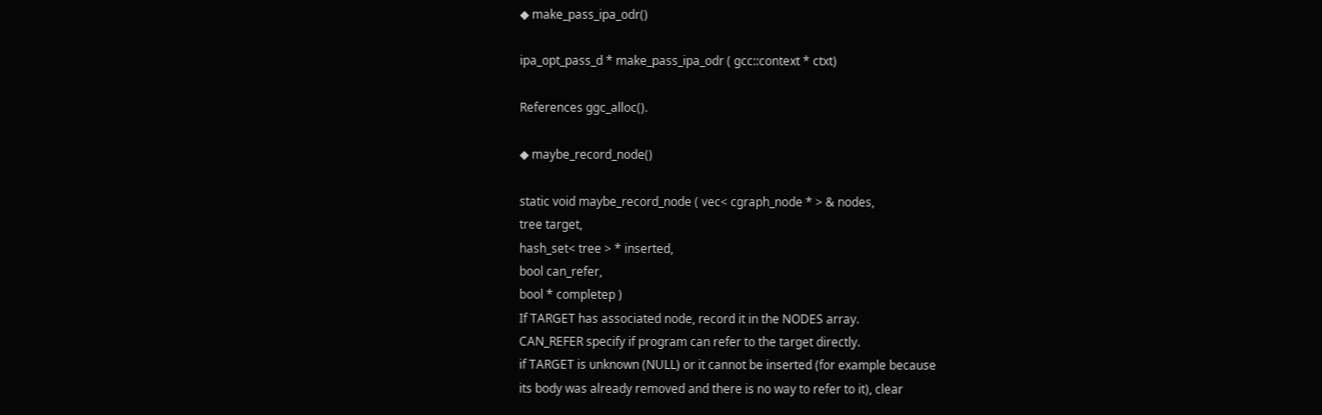◆ make_pass_ipa_odr()

ipa_opt_pass_d * make_pass_ipa_odr ( gcc::context * ctxt)

References ggc_alloc().

◆ maybe_record_node()

static void maybe_record_node ( vec< cgraph_node * > & nodes,
tree target,
hash_set< tree > * inserted,
bool can_refer,
bool * completep )
If TARGET has associated node, record it in the NODES array.
CAN_REFER specify if program can refer to the target directly.
if TARGET is unknown (NULL) or it cannot be inserted (for example because
its body was already removed and there is no way to refer to it), clear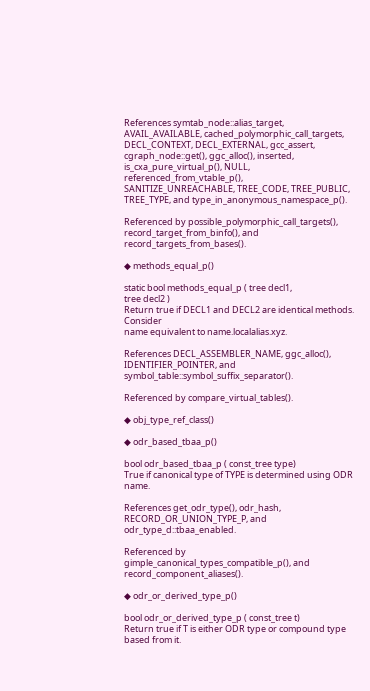References symtab_node::alias_target, AVAIL_AVAILABLE, cached_polymorphic_call_targets, DECL_CONTEXT, DECL_EXTERNAL, gcc_assert, cgraph_node::get(), ggc_alloc(), inserted, is_cxa_pure_virtual_p(), NULL, referenced_from_vtable_p(), SANITIZE_UNREACHABLE, TREE_CODE, TREE_PUBLIC, TREE_TYPE, and type_in_anonymous_namespace_p().

Referenced by possible_polymorphic_call_targets(), record_target_from_binfo(), and record_targets_from_bases().

◆ methods_equal_p()

static bool methods_equal_p ( tree decl1,
tree decl2 )
Return true if DECL1 and DECL2 are identical methods.  Consider
name equivalent to name.localalias.xyz.

References DECL_ASSEMBLER_NAME, ggc_alloc(), IDENTIFIER_POINTER, and symbol_table::symbol_suffix_separator().

Referenced by compare_virtual_tables().

◆ obj_type_ref_class()

◆ odr_based_tbaa_p()

bool odr_based_tbaa_p ( const_tree type)
True if canonical type of TYPE is determined using ODR name.

References get_odr_type(), odr_hash, RECORD_OR_UNION_TYPE_P, and odr_type_d::tbaa_enabled.

Referenced by gimple_canonical_types_compatible_p(), and record_component_aliases().

◆ odr_or_derived_type_p()

bool odr_or_derived_type_p ( const_tree t)
Return true if T is either ODR type or compound type based from it.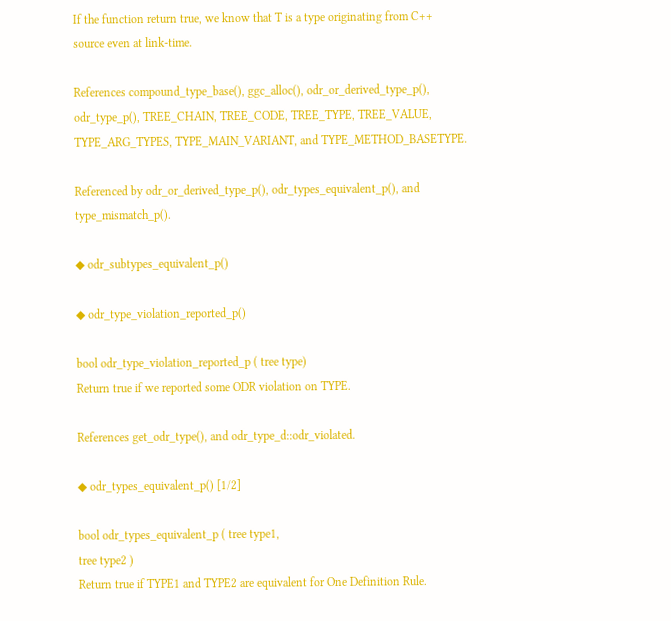If the function return true, we know that T is a type originating from C++
source even at link-time.

References compound_type_base(), ggc_alloc(), odr_or_derived_type_p(), odr_type_p(), TREE_CHAIN, TREE_CODE, TREE_TYPE, TREE_VALUE, TYPE_ARG_TYPES, TYPE_MAIN_VARIANT, and TYPE_METHOD_BASETYPE.

Referenced by odr_or_derived_type_p(), odr_types_equivalent_p(), and type_mismatch_p().

◆ odr_subtypes_equivalent_p()

◆ odr_type_violation_reported_p()

bool odr_type_violation_reported_p ( tree type)
Return true if we reported some ODR violation on TYPE.

References get_odr_type(), and odr_type_d::odr_violated.

◆ odr_types_equivalent_p() [1/2]

bool odr_types_equivalent_p ( tree type1,
tree type2 )
Return true if TYPE1 and TYPE2 are equivalent for One Definition Rule.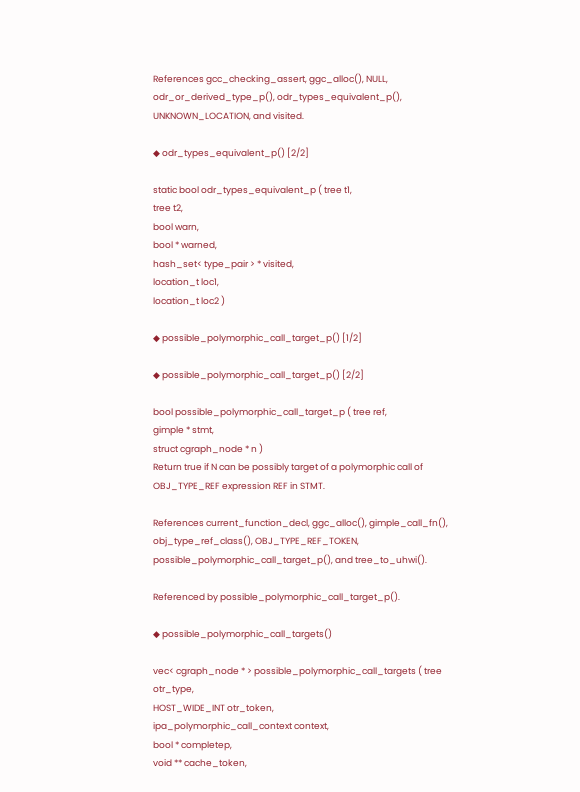References gcc_checking_assert, ggc_alloc(), NULL, odr_or_derived_type_p(), odr_types_equivalent_p(), UNKNOWN_LOCATION, and visited.

◆ odr_types_equivalent_p() [2/2]

static bool odr_types_equivalent_p ( tree t1,
tree t2,
bool warn,
bool * warned,
hash_set< type_pair > * visited,
location_t loc1,
location_t loc2 )

◆ possible_polymorphic_call_target_p() [1/2]

◆ possible_polymorphic_call_target_p() [2/2]

bool possible_polymorphic_call_target_p ( tree ref,
gimple * stmt,
struct cgraph_node * n )
Return true if N can be possibly target of a polymorphic call of
OBJ_TYPE_REF expression REF in STMT.

References current_function_decl, ggc_alloc(), gimple_call_fn(), obj_type_ref_class(), OBJ_TYPE_REF_TOKEN, possible_polymorphic_call_target_p(), and tree_to_uhwi().

Referenced by possible_polymorphic_call_target_p().

◆ possible_polymorphic_call_targets()

vec< cgraph_node * > possible_polymorphic_call_targets ( tree otr_type,
HOST_WIDE_INT otr_token,
ipa_polymorphic_call_context context,
bool * completep,
void ** cache_token,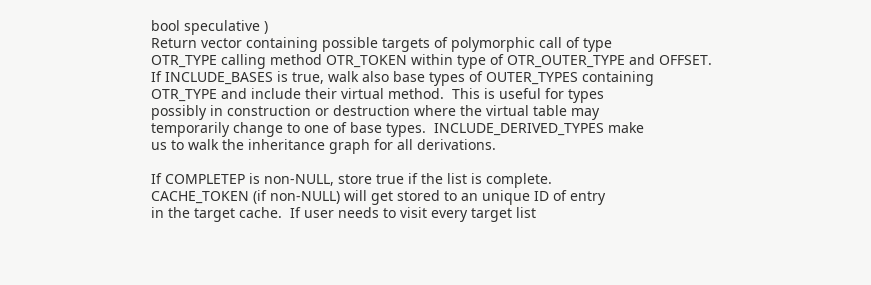bool speculative )
Return vector containing possible targets of polymorphic call of type
OTR_TYPE calling method OTR_TOKEN within type of OTR_OUTER_TYPE and OFFSET.
If INCLUDE_BASES is true, walk also base types of OUTER_TYPES containing
OTR_TYPE and include their virtual method.  This is useful for types
possibly in construction or destruction where the virtual table may
temporarily change to one of base types.  INCLUDE_DERIVED_TYPES make
us to walk the inheritance graph for all derivations.

If COMPLETEP is non-NULL, store true if the list is complete.
CACHE_TOKEN (if non-NULL) will get stored to an unique ID of entry
in the target cache.  If user needs to visit every target list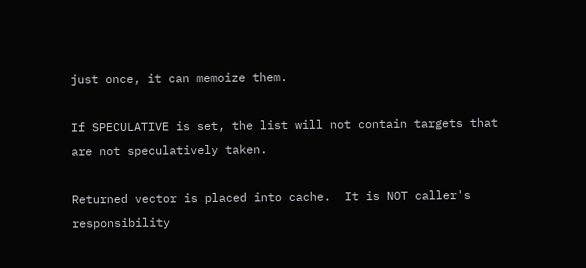just once, it can memoize them.

If SPECULATIVE is set, the list will not contain targets that
are not speculatively taken.

Returned vector is placed into cache.  It is NOT caller's responsibility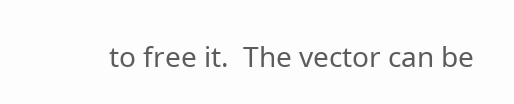to free it.  The vector can be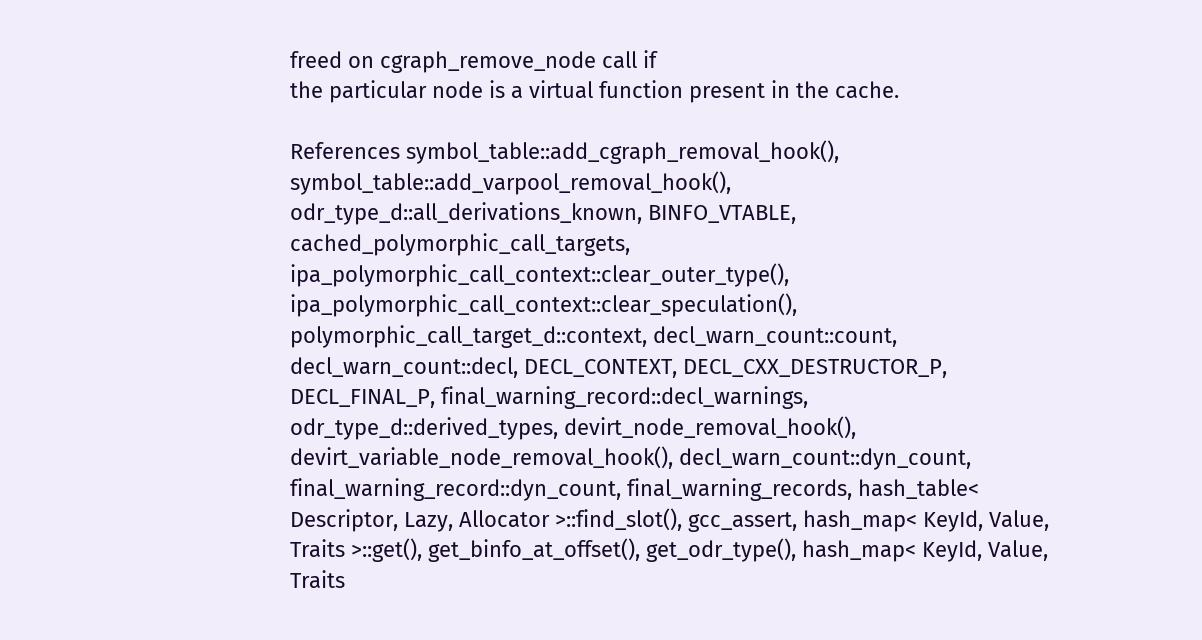freed on cgraph_remove_node call if
the particular node is a virtual function present in the cache.

References symbol_table::add_cgraph_removal_hook(), symbol_table::add_varpool_removal_hook(), odr_type_d::all_derivations_known, BINFO_VTABLE, cached_polymorphic_call_targets, ipa_polymorphic_call_context::clear_outer_type(), ipa_polymorphic_call_context::clear_speculation(), polymorphic_call_target_d::context, decl_warn_count::count, decl_warn_count::decl, DECL_CONTEXT, DECL_CXX_DESTRUCTOR_P, DECL_FINAL_P, final_warning_record::decl_warnings, odr_type_d::derived_types, devirt_node_removal_hook(), devirt_variable_node_removal_hook(), decl_warn_count::dyn_count, final_warning_record::dyn_count, final_warning_records, hash_table< Descriptor, Lazy, Allocator >::find_slot(), gcc_assert, hash_map< KeyId, Value, Traits >::get(), get_binfo_at_offset(), get_odr_type(), hash_map< KeyId, Value, Traits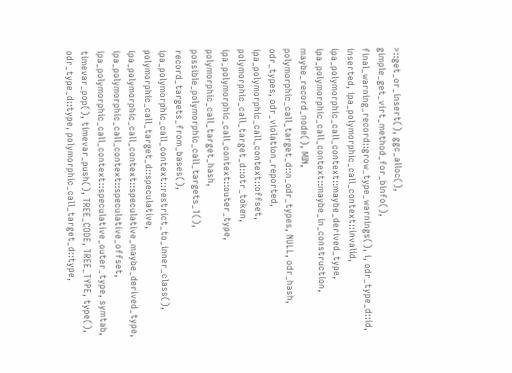>::get_or_insert(), ggc_alloc(), gimple_get_virt_method_for_binfo(), final_warning_record::grow_type_warnings(), i, odr_type_d::id, inserted, ipa_polymorphic_call_context::invalid, ipa_polymorphic_call_context::maybe_derived_type, ipa_polymorphic_call_context::maybe_in_construction, maybe_record_node(), MIN, polymorphic_call_target_d::n_odr_types, NULL, odr_hash, odr_types, odr_violation_reported, ipa_polymorphic_call_context::offset, polymorphic_call_target_d::otr_token, ipa_polymorphic_call_context::outer_type, polymorphic_call_target_hash, possible_polymorphic_call_targets_1(), record_targets_from_bases(), ipa_polymorphic_call_context::restrict_to_inner_class(), polymorphic_call_target_d::speculative, ipa_polymorphic_call_context::speculative_maybe_derived_type, ipa_polymorphic_call_context::speculative_offset, ipa_polymorphic_call_context::speculative_outer_type, symtab, timevar_pop(), timevar_push(), TREE_CODE, TREE_TYPE, type(), odr_type_d::type, polymorphic_call_target_d::type,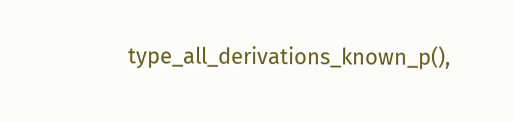type_all_derivations_known_p(),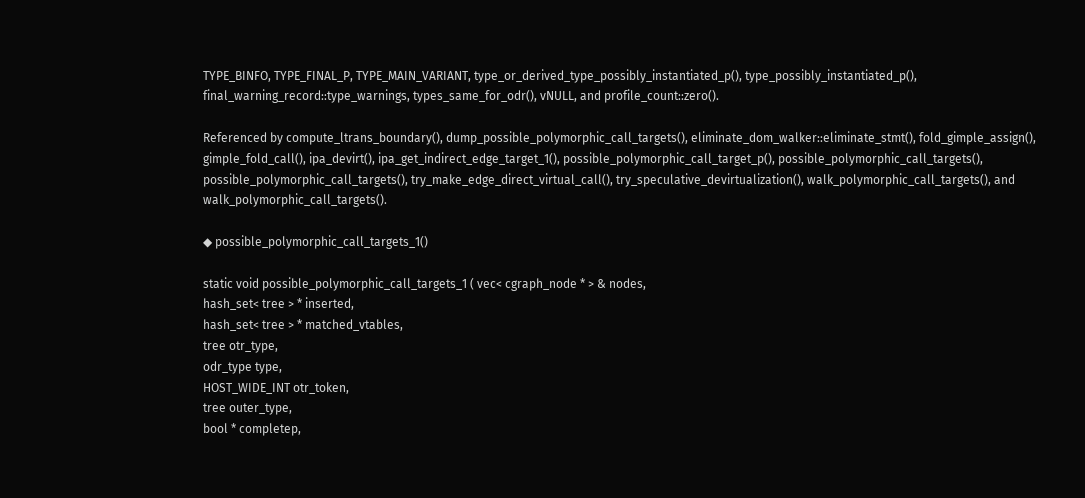TYPE_BINFO, TYPE_FINAL_P, TYPE_MAIN_VARIANT, type_or_derived_type_possibly_instantiated_p(), type_possibly_instantiated_p(), final_warning_record::type_warnings, types_same_for_odr(), vNULL, and profile_count::zero().

Referenced by compute_ltrans_boundary(), dump_possible_polymorphic_call_targets(), eliminate_dom_walker::eliminate_stmt(), fold_gimple_assign(), gimple_fold_call(), ipa_devirt(), ipa_get_indirect_edge_target_1(), possible_polymorphic_call_target_p(), possible_polymorphic_call_targets(), possible_polymorphic_call_targets(), try_make_edge_direct_virtual_call(), try_speculative_devirtualization(), walk_polymorphic_call_targets(), and walk_polymorphic_call_targets().

◆ possible_polymorphic_call_targets_1()

static void possible_polymorphic_call_targets_1 ( vec< cgraph_node * > & nodes,
hash_set< tree > * inserted,
hash_set< tree > * matched_vtables,
tree otr_type,
odr_type type,
HOST_WIDE_INT otr_token,
tree outer_type,
bool * completep,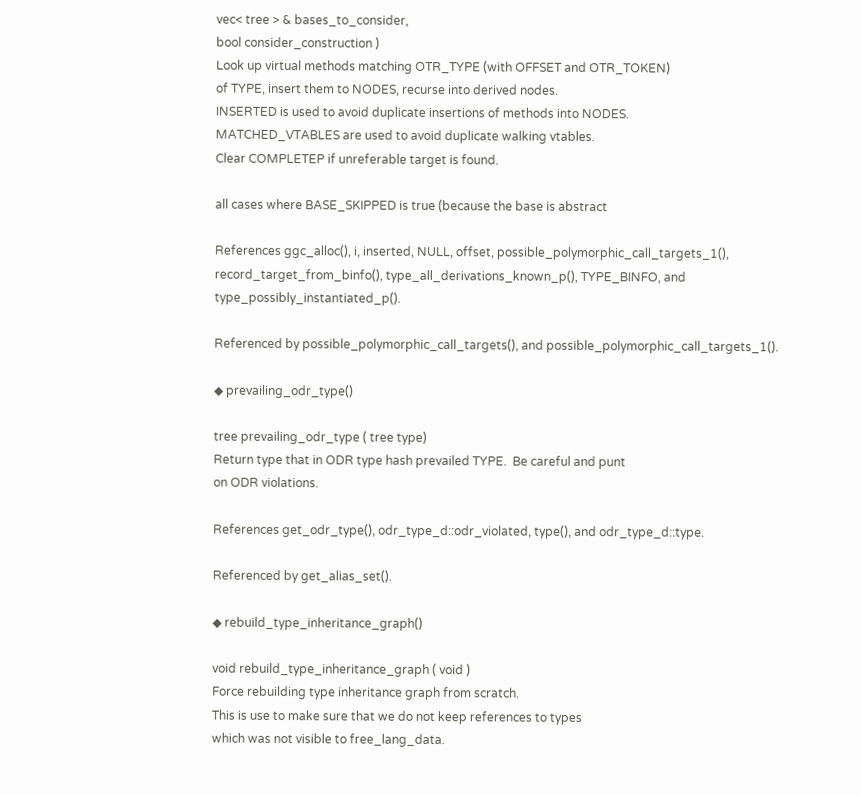vec< tree > & bases_to_consider,
bool consider_construction )
Look up virtual methods matching OTR_TYPE (with OFFSET and OTR_TOKEN)
of TYPE, insert them to NODES, recurse into derived nodes.
INSERTED is used to avoid duplicate insertions of methods into NODES.
MATCHED_VTABLES are used to avoid duplicate walking vtables.
Clear COMPLETEP if unreferable target is found.

all cases where BASE_SKIPPED is true (because the base is abstract

References ggc_alloc(), i, inserted, NULL, offset, possible_polymorphic_call_targets_1(), record_target_from_binfo(), type_all_derivations_known_p(), TYPE_BINFO, and type_possibly_instantiated_p().

Referenced by possible_polymorphic_call_targets(), and possible_polymorphic_call_targets_1().

◆ prevailing_odr_type()

tree prevailing_odr_type ( tree type)
Return type that in ODR type hash prevailed TYPE.  Be careful and punt
on ODR violations.

References get_odr_type(), odr_type_d::odr_violated, type(), and odr_type_d::type.

Referenced by get_alias_set().

◆ rebuild_type_inheritance_graph()

void rebuild_type_inheritance_graph ( void )
Force rebuilding type inheritance graph from scratch.
This is use to make sure that we do not keep references to types
which was not visible to free_lang_data.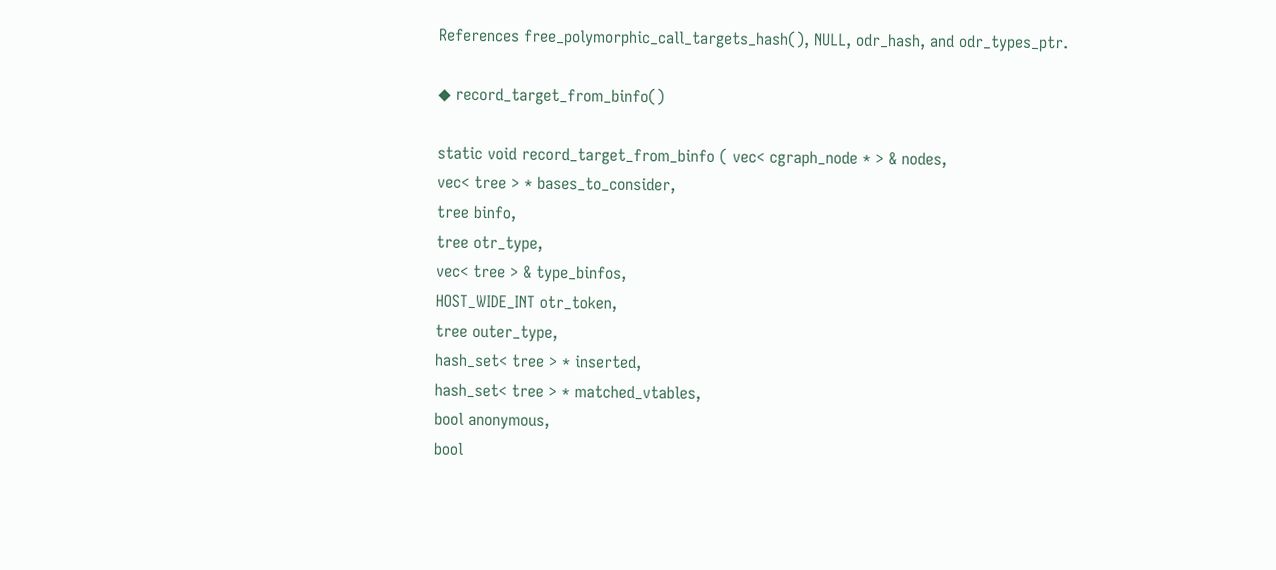References free_polymorphic_call_targets_hash(), NULL, odr_hash, and odr_types_ptr.

◆ record_target_from_binfo()

static void record_target_from_binfo ( vec< cgraph_node * > & nodes,
vec< tree > * bases_to_consider,
tree binfo,
tree otr_type,
vec< tree > & type_binfos,
HOST_WIDE_INT otr_token,
tree outer_type,
hash_set< tree > * inserted,
hash_set< tree > * matched_vtables,
bool anonymous,
bool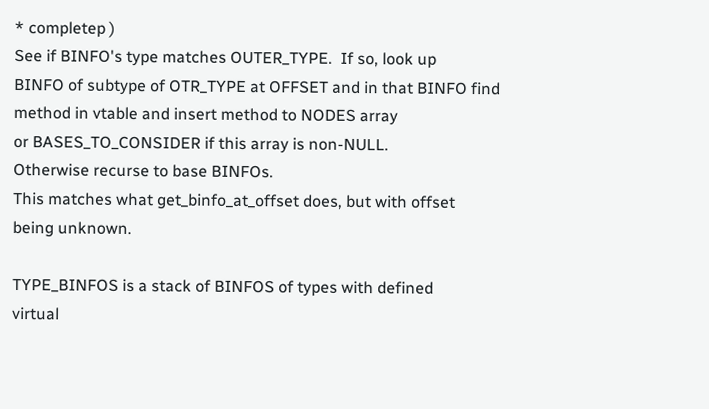* completep )
See if BINFO's type matches OUTER_TYPE.  If so, look up
BINFO of subtype of OTR_TYPE at OFFSET and in that BINFO find
method in vtable and insert method to NODES array
or BASES_TO_CONSIDER if this array is non-NULL.
Otherwise recurse to base BINFOs.
This matches what get_binfo_at_offset does, but with offset
being unknown.

TYPE_BINFOS is a stack of BINFOS of types with defined
virtual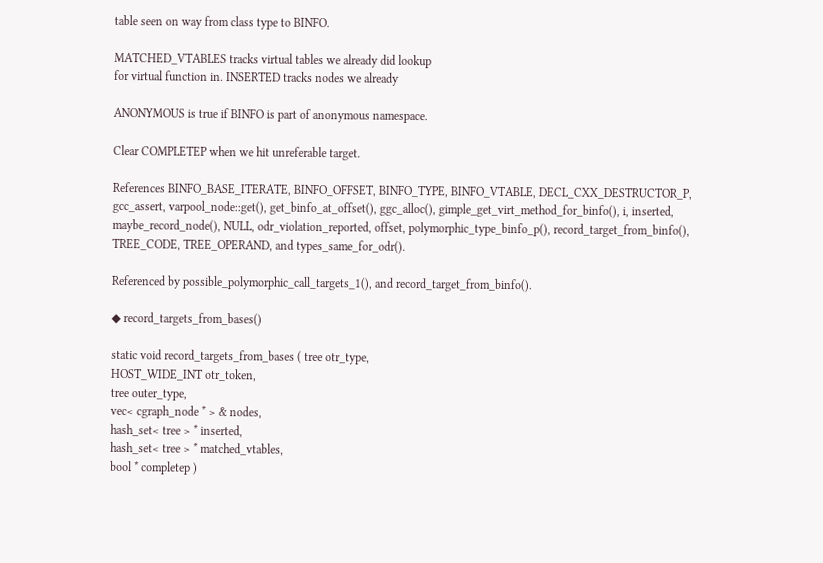table seen on way from class type to BINFO.

MATCHED_VTABLES tracks virtual tables we already did lookup
for virtual function in. INSERTED tracks nodes we already

ANONYMOUS is true if BINFO is part of anonymous namespace.

Clear COMPLETEP when we hit unreferable target.

References BINFO_BASE_ITERATE, BINFO_OFFSET, BINFO_TYPE, BINFO_VTABLE, DECL_CXX_DESTRUCTOR_P, gcc_assert, varpool_node::get(), get_binfo_at_offset(), ggc_alloc(), gimple_get_virt_method_for_binfo(), i, inserted, maybe_record_node(), NULL, odr_violation_reported, offset, polymorphic_type_binfo_p(), record_target_from_binfo(), TREE_CODE, TREE_OPERAND, and types_same_for_odr().

Referenced by possible_polymorphic_call_targets_1(), and record_target_from_binfo().

◆ record_targets_from_bases()

static void record_targets_from_bases ( tree otr_type,
HOST_WIDE_INT otr_token,
tree outer_type,
vec< cgraph_node * > & nodes,
hash_set< tree > * inserted,
hash_set< tree > * matched_vtables,
bool * completep )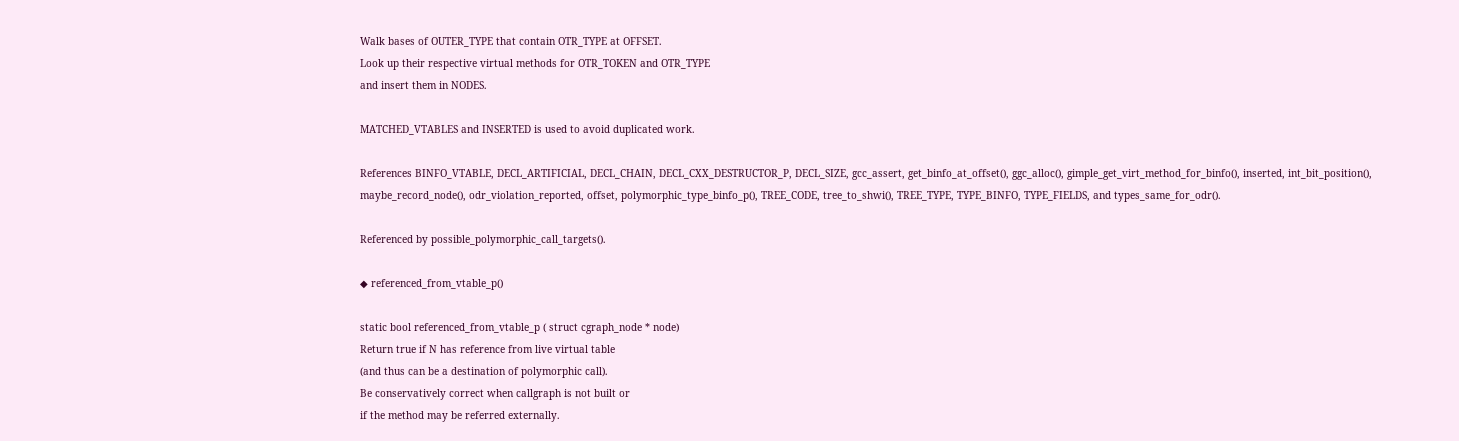Walk bases of OUTER_TYPE that contain OTR_TYPE at OFFSET.
Look up their respective virtual methods for OTR_TOKEN and OTR_TYPE
and insert them in NODES.

MATCHED_VTABLES and INSERTED is used to avoid duplicated work.

References BINFO_VTABLE, DECL_ARTIFICIAL, DECL_CHAIN, DECL_CXX_DESTRUCTOR_P, DECL_SIZE, gcc_assert, get_binfo_at_offset(), ggc_alloc(), gimple_get_virt_method_for_binfo(), inserted, int_bit_position(), maybe_record_node(), odr_violation_reported, offset, polymorphic_type_binfo_p(), TREE_CODE, tree_to_shwi(), TREE_TYPE, TYPE_BINFO, TYPE_FIELDS, and types_same_for_odr().

Referenced by possible_polymorphic_call_targets().

◆ referenced_from_vtable_p()

static bool referenced_from_vtable_p ( struct cgraph_node * node)
Return true if N has reference from live virtual table
(and thus can be a destination of polymorphic call).
Be conservatively correct when callgraph is not built or
if the method may be referred externally.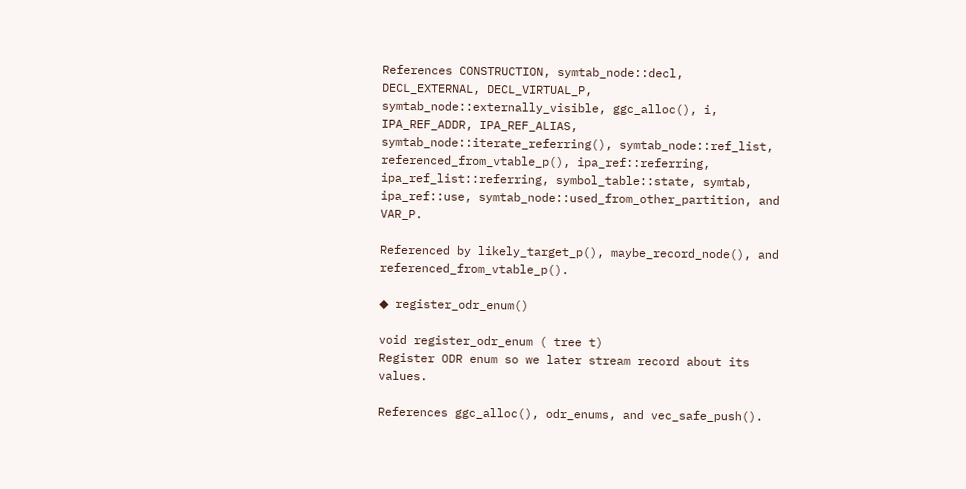References CONSTRUCTION, symtab_node::decl, DECL_EXTERNAL, DECL_VIRTUAL_P, symtab_node::externally_visible, ggc_alloc(), i, IPA_REF_ADDR, IPA_REF_ALIAS, symtab_node::iterate_referring(), symtab_node::ref_list, referenced_from_vtable_p(), ipa_ref::referring, ipa_ref_list::referring, symbol_table::state, symtab, ipa_ref::use, symtab_node::used_from_other_partition, and VAR_P.

Referenced by likely_target_p(), maybe_record_node(), and referenced_from_vtable_p().

◆ register_odr_enum()

void register_odr_enum ( tree t)
Register ODR enum so we later stream record about its values.

References ggc_alloc(), odr_enums, and vec_safe_push().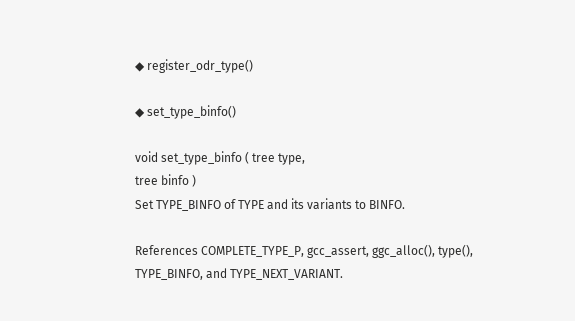◆ register_odr_type()

◆ set_type_binfo()

void set_type_binfo ( tree type,
tree binfo )
Set TYPE_BINFO of TYPE and its variants to BINFO.

References COMPLETE_TYPE_P, gcc_assert, ggc_alloc(), type(), TYPE_BINFO, and TYPE_NEXT_VARIANT.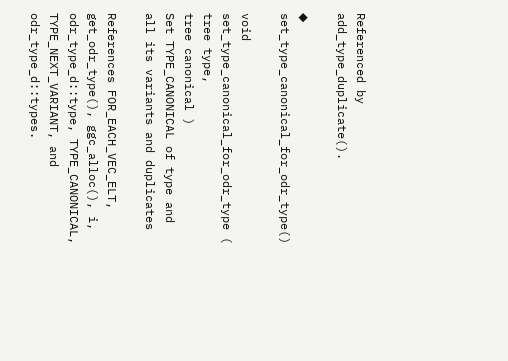Referenced by add_type_duplicate().

◆ set_type_canonical_for_odr_type()

void set_type_canonical_for_odr_type ( tree type,
tree canonical )
Set TYPE_CANONICAL of type and all its variants and duplicates

References FOR_EACH_VEC_ELT, get_odr_type(), ggc_alloc(), i, odr_type_d::type, TYPE_CANONICAL, TYPE_NEXT_VARIANT, and odr_type_d::types.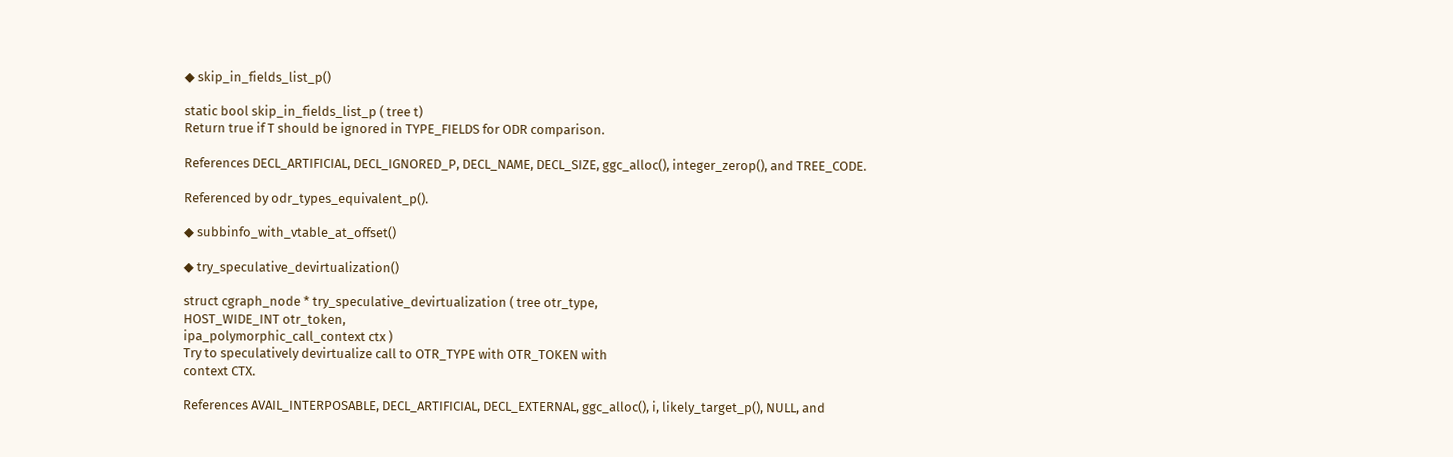◆ skip_in_fields_list_p()

static bool skip_in_fields_list_p ( tree t)
Return true if T should be ignored in TYPE_FIELDS for ODR comparison.

References DECL_ARTIFICIAL, DECL_IGNORED_P, DECL_NAME, DECL_SIZE, ggc_alloc(), integer_zerop(), and TREE_CODE.

Referenced by odr_types_equivalent_p().

◆ subbinfo_with_vtable_at_offset()

◆ try_speculative_devirtualization()

struct cgraph_node * try_speculative_devirtualization ( tree otr_type,
HOST_WIDE_INT otr_token,
ipa_polymorphic_call_context ctx )
Try to speculatively devirtualize call to OTR_TYPE with OTR_TOKEN with
context CTX.

References AVAIL_INTERPOSABLE, DECL_ARTIFICIAL, DECL_EXTERNAL, ggc_alloc(), i, likely_target_p(), NULL, and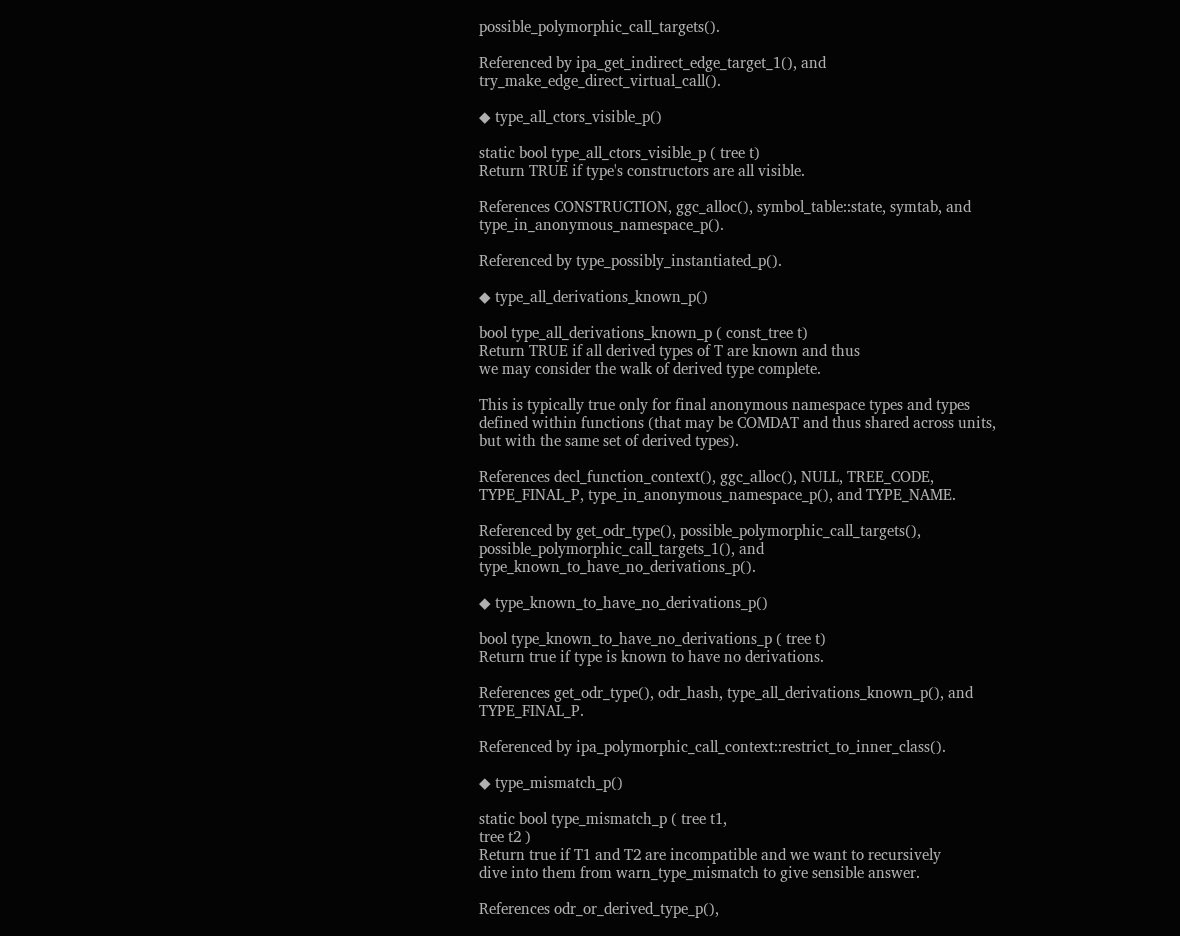possible_polymorphic_call_targets().

Referenced by ipa_get_indirect_edge_target_1(), and try_make_edge_direct_virtual_call().

◆ type_all_ctors_visible_p()

static bool type_all_ctors_visible_p ( tree t)
Return TRUE if type's constructors are all visible.

References CONSTRUCTION, ggc_alloc(), symbol_table::state, symtab, and type_in_anonymous_namespace_p().

Referenced by type_possibly_instantiated_p().

◆ type_all_derivations_known_p()

bool type_all_derivations_known_p ( const_tree t)
Return TRUE if all derived types of T are known and thus
we may consider the walk of derived type complete.

This is typically true only for final anonymous namespace types and types
defined within functions (that may be COMDAT and thus shared across units,
but with the same set of derived types).

References decl_function_context(), ggc_alloc(), NULL, TREE_CODE, TYPE_FINAL_P, type_in_anonymous_namespace_p(), and TYPE_NAME.

Referenced by get_odr_type(), possible_polymorphic_call_targets(), possible_polymorphic_call_targets_1(), and type_known_to_have_no_derivations_p().

◆ type_known_to_have_no_derivations_p()

bool type_known_to_have_no_derivations_p ( tree t)
Return true if type is known to have no derivations.

References get_odr_type(), odr_hash, type_all_derivations_known_p(), and TYPE_FINAL_P.

Referenced by ipa_polymorphic_call_context::restrict_to_inner_class().

◆ type_mismatch_p()

static bool type_mismatch_p ( tree t1,
tree t2 )
Return true if T1 and T2 are incompatible and we want to recursively
dive into them from warn_type_mismatch to give sensible answer.

References odr_or_derived_type_p(),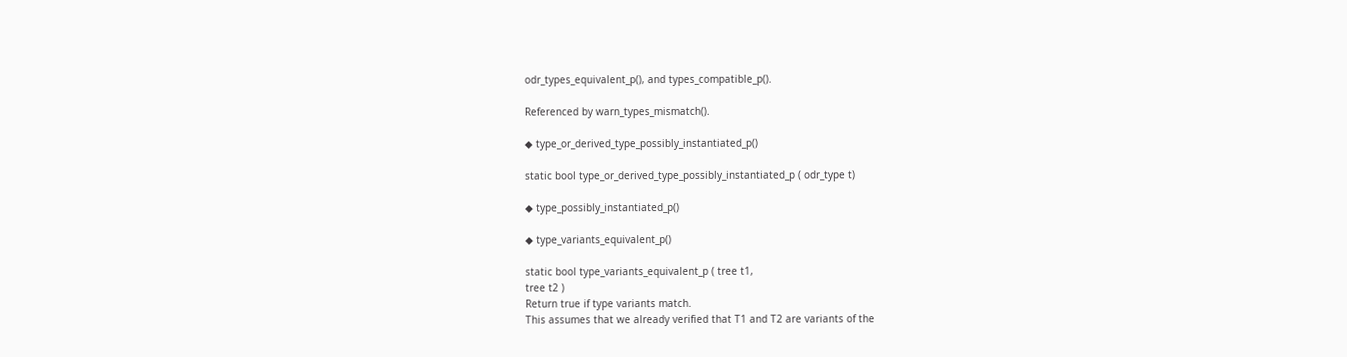odr_types_equivalent_p(), and types_compatible_p().

Referenced by warn_types_mismatch().

◆ type_or_derived_type_possibly_instantiated_p()

static bool type_or_derived_type_possibly_instantiated_p ( odr_type t)

◆ type_possibly_instantiated_p()

◆ type_variants_equivalent_p()

static bool type_variants_equivalent_p ( tree t1,
tree t2 )
Return true if type variants match.
This assumes that we already verified that T1 and T2 are variants of the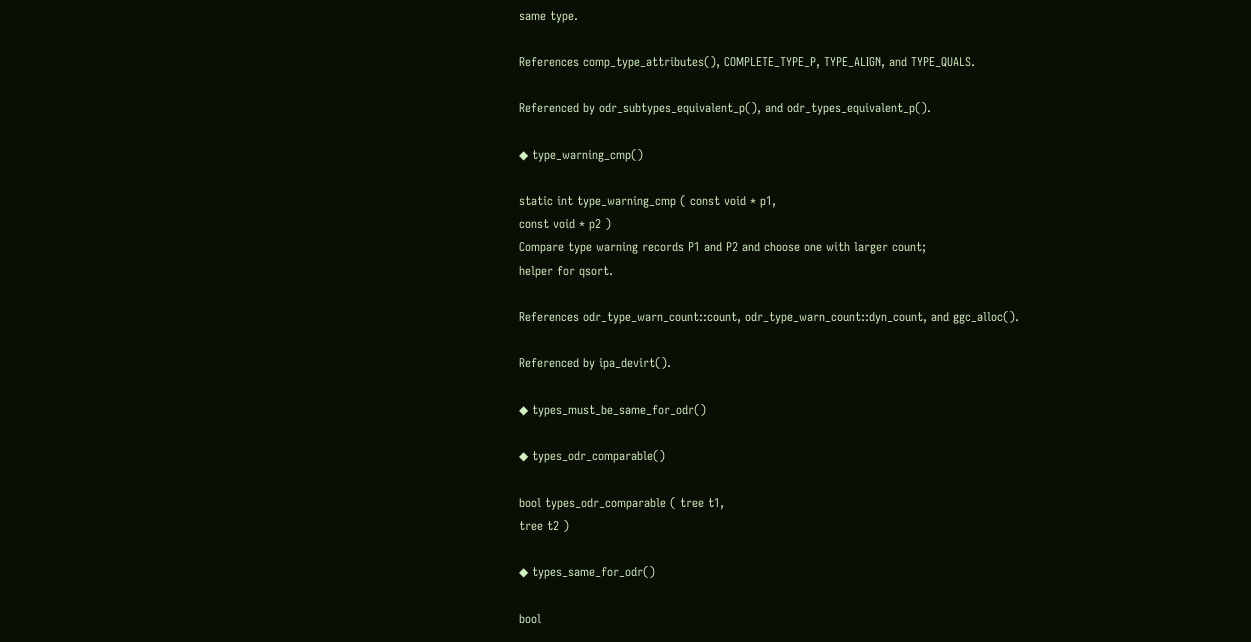same type.

References comp_type_attributes(), COMPLETE_TYPE_P, TYPE_ALIGN, and TYPE_QUALS.

Referenced by odr_subtypes_equivalent_p(), and odr_types_equivalent_p().

◆ type_warning_cmp()

static int type_warning_cmp ( const void * p1,
const void * p2 )
Compare type warning records P1 and P2 and choose one with larger count;
helper for qsort.

References odr_type_warn_count::count, odr_type_warn_count::dyn_count, and ggc_alloc().

Referenced by ipa_devirt().

◆ types_must_be_same_for_odr()

◆ types_odr_comparable()

bool types_odr_comparable ( tree t1,
tree t2 )

◆ types_same_for_odr()

bool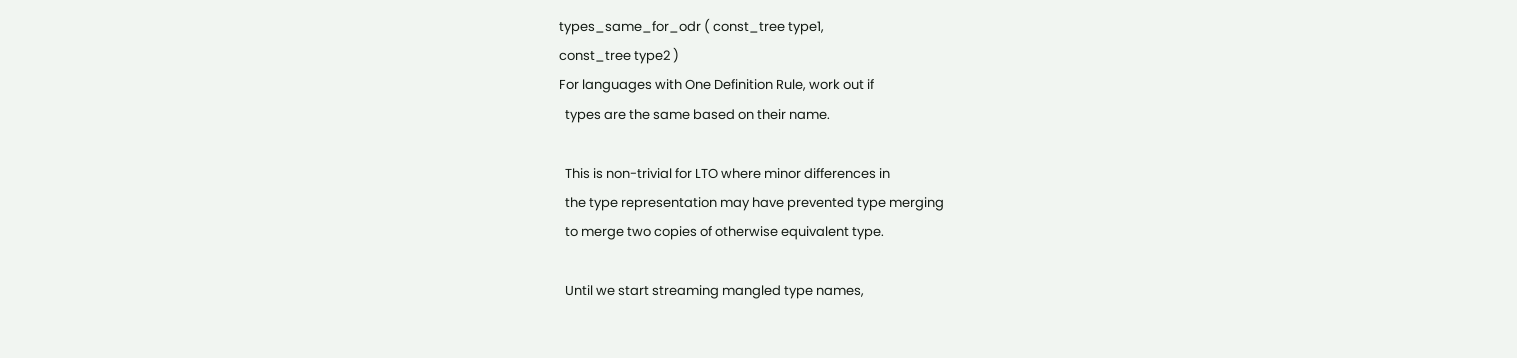types_same_for_odr ( const_tree type1,
const_tree type2 )
For languages with One Definition Rule, work out if
  types are the same based on their name.

  This is non-trivial for LTO where minor differences in
  the type representation may have prevented type merging
  to merge two copies of otherwise equivalent type.

  Until we start streaming mangled type names,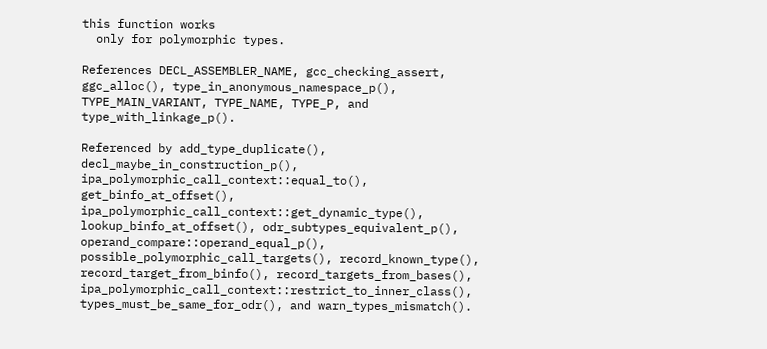this function works
  only for polymorphic types.

References DECL_ASSEMBLER_NAME, gcc_checking_assert, ggc_alloc(), type_in_anonymous_namespace_p(), TYPE_MAIN_VARIANT, TYPE_NAME, TYPE_P, and type_with_linkage_p().

Referenced by add_type_duplicate(), decl_maybe_in_construction_p(), ipa_polymorphic_call_context::equal_to(), get_binfo_at_offset(), ipa_polymorphic_call_context::get_dynamic_type(), lookup_binfo_at_offset(), odr_subtypes_equivalent_p(), operand_compare::operand_equal_p(), possible_polymorphic_call_targets(), record_known_type(), record_target_from_binfo(), record_targets_from_bases(), ipa_polymorphic_call_context::restrict_to_inner_class(), types_must_be_same_for_odr(), and warn_types_mismatch().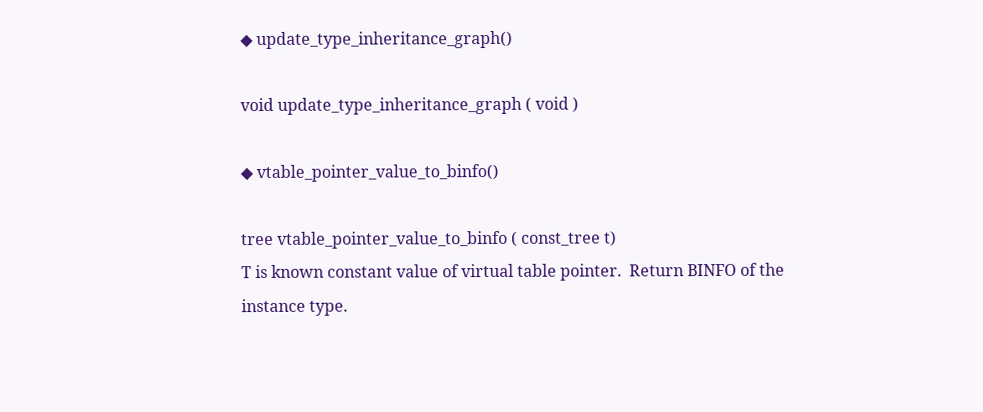◆ update_type_inheritance_graph()

void update_type_inheritance_graph ( void )

◆ vtable_pointer_value_to_binfo()

tree vtable_pointer_value_to_binfo ( const_tree t)
T is known constant value of virtual table pointer.  Return BINFO of the
instance type.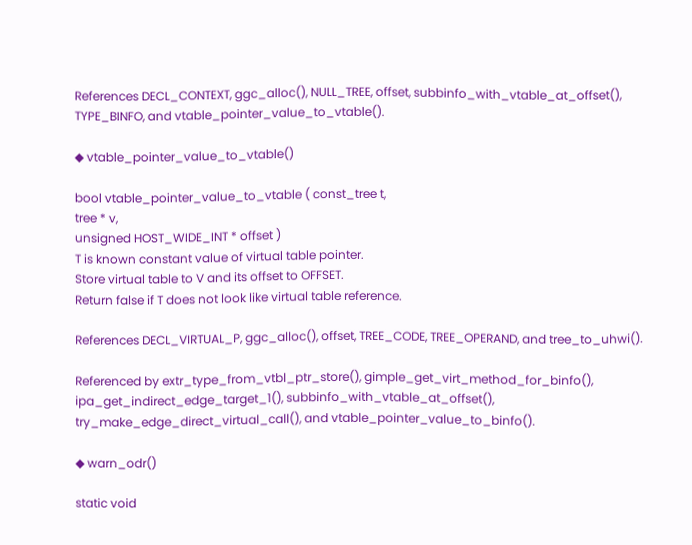References DECL_CONTEXT, ggc_alloc(), NULL_TREE, offset, subbinfo_with_vtable_at_offset(), TYPE_BINFO, and vtable_pointer_value_to_vtable().

◆ vtable_pointer_value_to_vtable()

bool vtable_pointer_value_to_vtable ( const_tree t,
tree * v,
unsigned HOST_WIDE_INT * offset )
T is known constant value of virtual table pointer.
Store virtual table to V and its offset to OFFSET.
Return false if T does not look like virtual table reference.

References DECL_VIRTUAL_P, ggc_alloc(), offset, TREE_CODE, TREE_OPERAND, and tree_to_uhwi().

Referenced by extr_type_from_vtbl_ptr_store(), gimple_get_virt_method_for_binfo(), ipa_get_indirect_edge_target_1(), subbinfo_with_vtable_at_offset(), try_make_edge_direct_virtual_call(), and vtable_pointer_value_to_binfo().

◆ warn_odr()

static void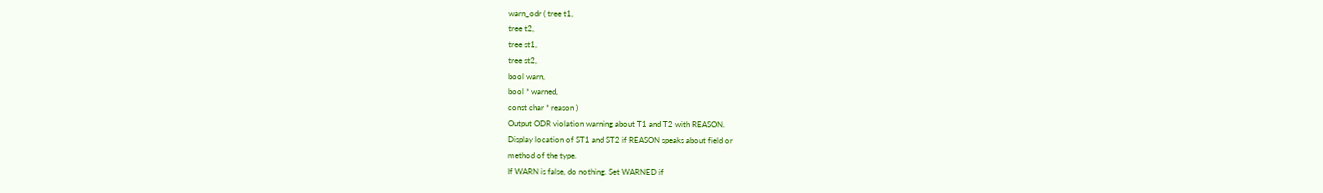warn_odr ( tree t1,
tree t2,
tree st1,
tree st2,
bool warn,
bool * warned,
const char * reason )
Output ODR violation warning about T1 and T2 with REASON.
Display location of ST1 and ST2 if REASON speaks about field or
method of the type.
If WARN is false, do nothing. Set WARNED if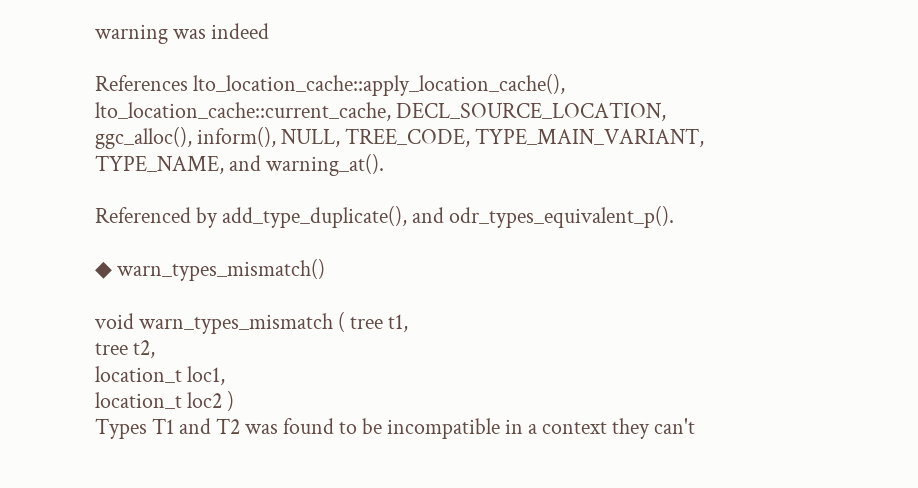warning was indeed

References lto_location_cache::apply_location_cache(), lto_location_cache::current_cache, DECL_SOURCE_LOCATION, ggc_alloc(), inform(), NULL, TREE_CODE, TYPE_MAIN_VARIANT, TYPE_NAME, and warning_at().

Referenced by add_type_duplicate(), and odr_types_equivalent_p().

◆ warn_types_mismatch()

void warn_types_mismatch ( tree t1,
tree t2,
location_t loc1,
location_t loc2 )
Types T1 and T2 was found to be incompatible in a context they can't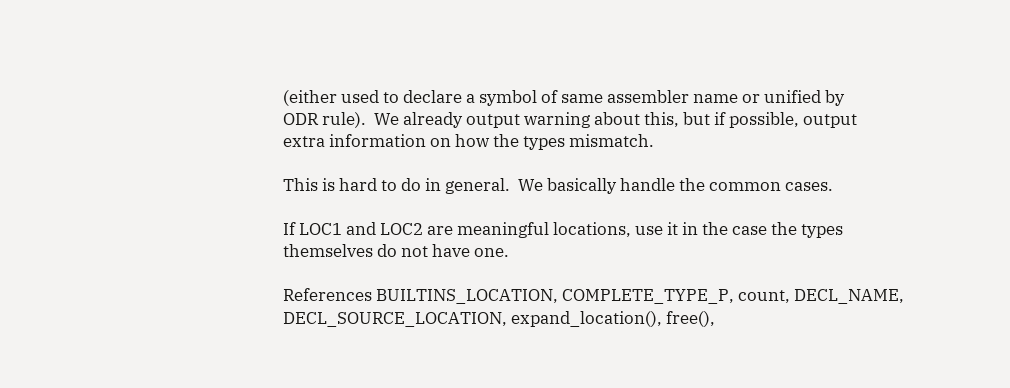(either used to declare a symbol of same assembler name or unified by
ODR rule).  We already output warning about this, but if possible, output
extra information on how the types mismatch.

This is hard to do in general.  We basically handle the common cases.

If LOC1 and LOC2 are meaningful locations, use it in the case the types
themselves do not have one.

References BUILTINS_LOCATION, COMPLETE_TYPE_P, count, DECL_NAME, DECL_SOURCE_LOCATION, expand_location(), free(),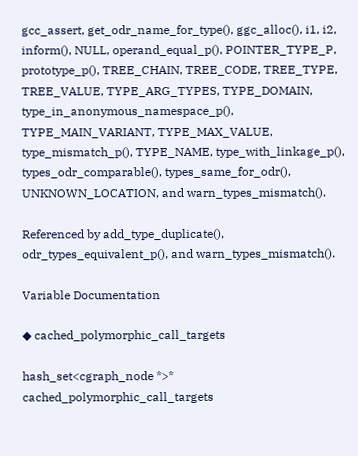gcc_assert, get_odr_name_for_type(), ggc_alloc(), i1, i2, inform(), NULL, operand_equal_p(), POINTER_TYPE_P, prototype_p(), TREE_CHAIN, TREE_CODE, TREE_TYPE, TREE_VALUE, TYPE_ARG_TYPES, TYPE_DOMAIN, type_in_anonymous_namespace_p(), TYPE_MAIN_VARIANT, TYPE_MAX_VALUE, type_mismatch_p(), TYPE_NAME, type_with_linkage_p(), types_odr_comparable(), types_same_for_odr(), UNKNOWN_LOCATION, and warn_types_mismatch().

Referenced by add_type_duplicate(), odr_types_equivalent_p(), and warn_types_mismatch().

Variable Documentation

◆ cached_polymorphic_call_targets

hash_set<cgraph_node *>* cached_polymorphic_call_targets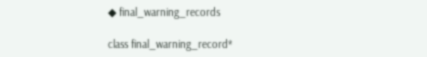◆ final_warning_records

class final_warning_record*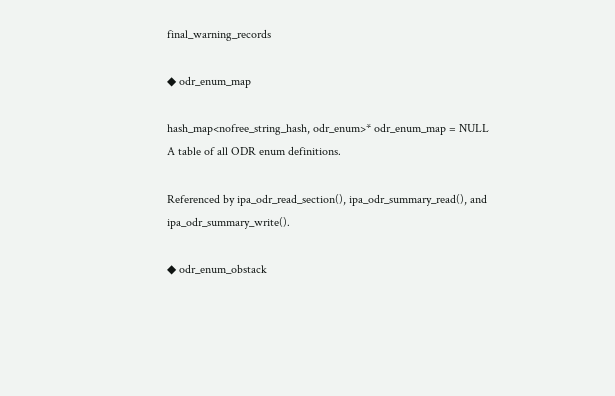final_warning_records

◆ odr_enum_map

hash_map<nofree_string_hash, odr_enum>* odr_enum_map = NULL
A table of all ODR enum definitions.

Referenced by ipa_odr_read_section(), ipa_odr_summary_read(), and ipa_odr_summary_write().

◆ odr_enum_obstack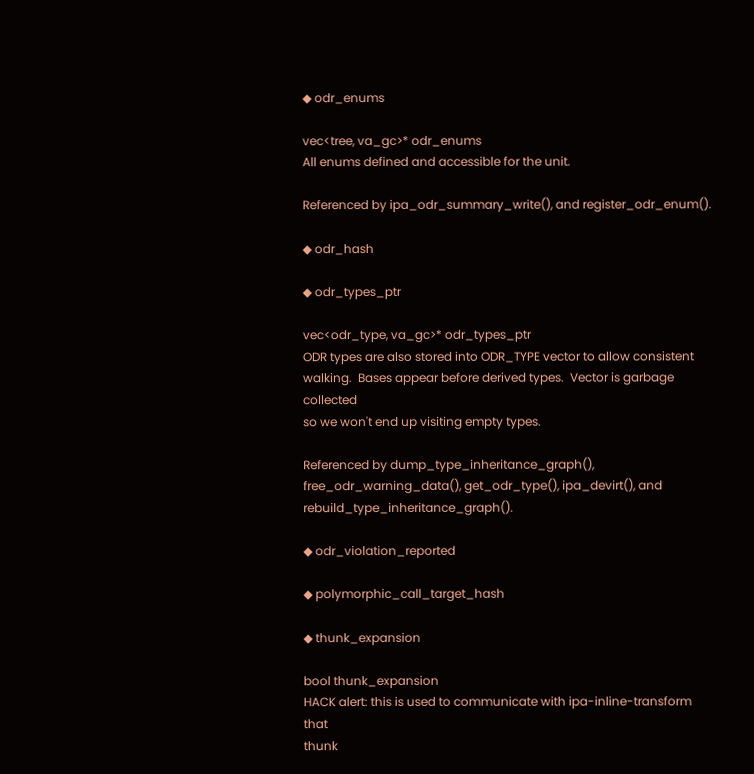◆ odr_enums

vec<tree, va_gc>* odr_enums
All enums defined and accessible for the unit.

Referenced by ipa_odr_summary_write(), and register_odr_enum().

◆ odr_hash

◆ odr_types_ptr

vec<odr_type, va_gc>* odr_types_ptr
ODR types are also stored into ODR_TYPE vector to allow consistent
walking.  Bases appear before derived types.  Vector is garbage collected
so we won't end up visiting empty types.

Referenced by dump_type_inheritance_graph(), free_odr_warning_data(), get_odr_type(), ipa_devirt(), and rebuild_type_inheritance_graph().

◆ odr_violation_reported

◆ polymorphic_call_target_hash

◆ thunk_expansion

bool thunk_expansion
HACK alert: this is used to communicate with ipa-inline-transform that
thunk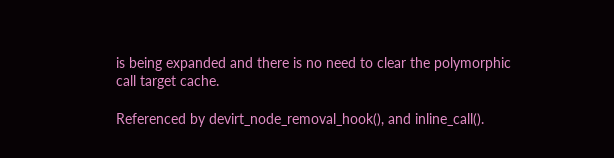is being expanded and there is no need to clear the polymorphic
call target cache.

Referenced by devirt_node_removal_hook(), and inline_call().